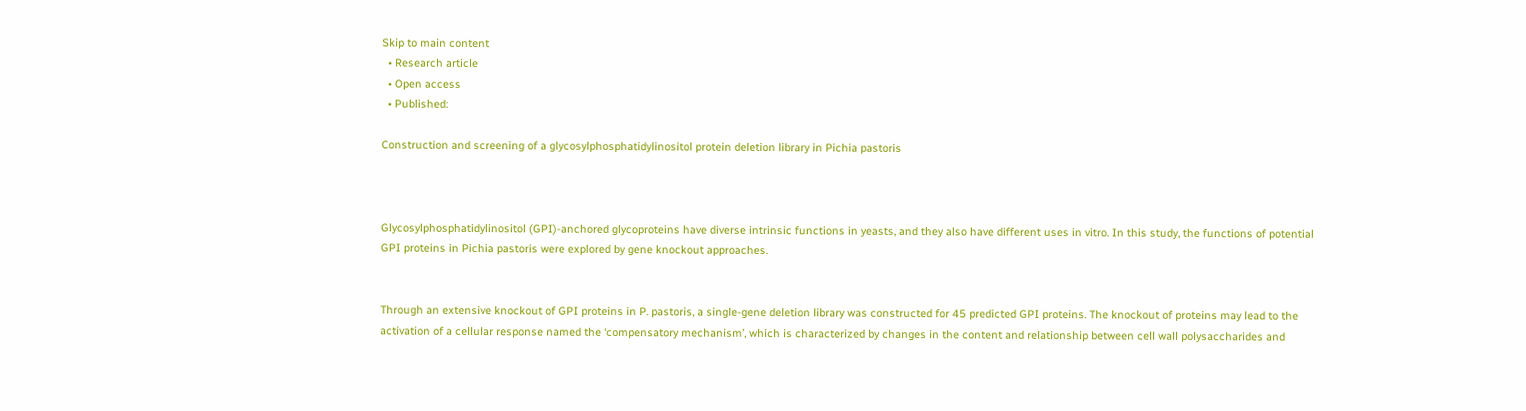Skip to main content
  • Research article
  • Open access
  • Published:

Construction and screening of a glycosylphosphatidylinositol protein deletion library in Pichia pastoris



Glycosylphosphatidylinositol (GPI)-anchored glycoproteins have diverse intrinsic functions in yeasts, and they also have different uses in vitro. In this study, the functions of potential GPI proteins in Pichia pastoris were explored by gene knockout approaches.


Through an extensive knockout of GPI proteins in P. pastoris, a single-gene deletion library was constructed for 45 predicted GPI proteins. The knockout of proteins may lead to the activation of a cellular response named the ‘compensatory mechanism’, which is characterized by changes in the content and relationship between cell wall polysaccharides and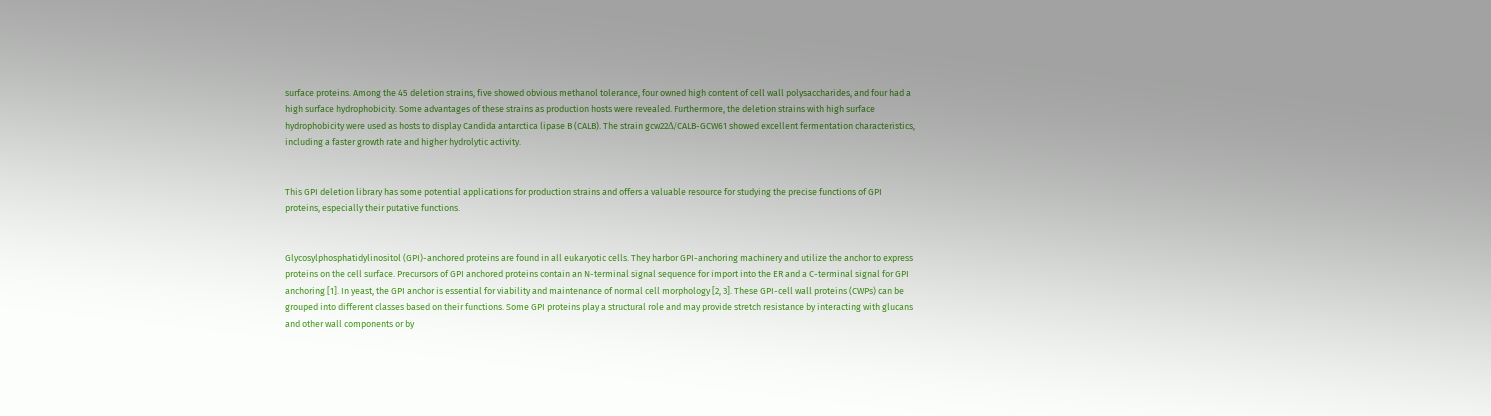surface proteins. Among the 45 deletion strains, five showed obvious methanol tolerance, four owned high content of cell wall polysaccharides, and four had a high surface hydrophobicity. Some advantages of these strains as production hosts were revealed. Furthermore, the deletion strains with high surface hydrophobicity were used as hosts to display Candida antarctica lipase B (CALB). The strain gcw22Δ/CALB-GCW61 showed excellent fermentation characteristics, including a faster growth rate and higher hydrolytic activity.


This GPI deletion library has some potential applications for production strains and offers a valuable resource for studying the precise functions of GPI proteins, especially their putative functions.


Glycosylphosphatidylinositol (GPI)-anchored proteins are found in all eukaryotic cells. They harbor GPI-anchoring machinery and utilize the anchor to express proteins on the cell surface. Precursors of GPI anchored proteins contain an N-terminal signal sequence for import into the ER and a C-terminal signal for GPI anchoring [1]. In yeast, the GPI anchor is essential for viability and maintenance of normal cell morphology [2, 3]. These GPI-cell wall proteins (CWPs) can be grouped into different classes based on their functions. Some GPI proteins play a structural role and may provide stretch resistance by interacting with glucans and other wall components or by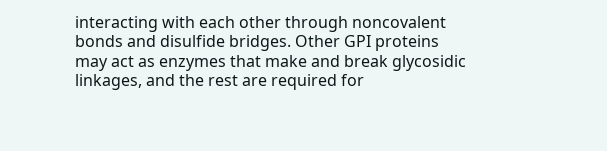interacting with each other through noncovalent bonds and disulfide bridges. Other GPI proteins may act as enzymes that make and break glycosidic linkages, and the rest are required for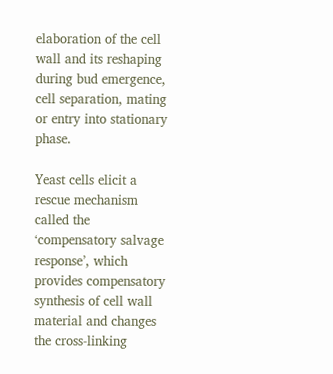elaboration of the cell wall and its reshaping during bud emergence, cell separation, mating or entry into stationary phase.

Yeast cells elicit a rescue mechanism called the ‘compensatory salvage response’, which provides compensatory synthesis of cell wall material and changes the cross-linking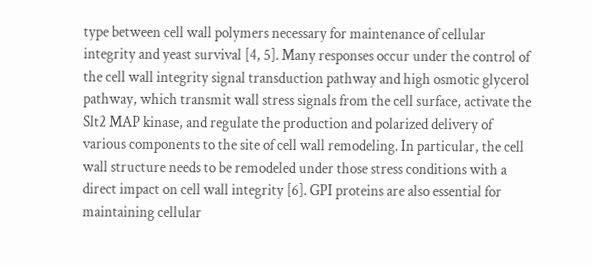type between cell wall polymers necessary for maintenance of cellular integrity and yeast survival [4, 5]. Many responses occur under the control of the cell wall integrity signal transduction pathway and high osmotic glycerol pathway, which transmit wall stress signals from the cell surface, activate the Slt2 MAP kinase, and regulate the production and polarized delivery of various components to the site of cell wall remodeling. In particular, the cell wall structure needs to be remodeled under those stress conditions with a direct impact on cell wall integrity [6]. GPI proteins are also essential for maintaining cellular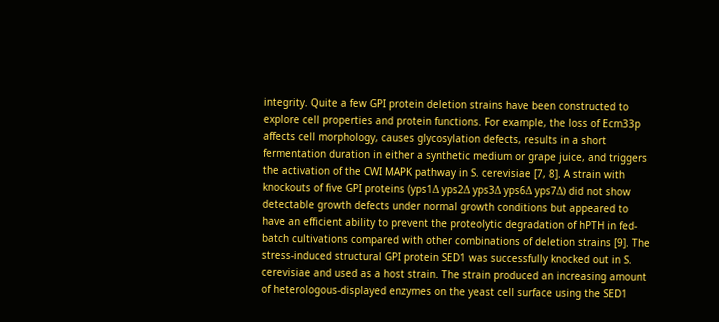integrity. Quite a few GPI protein deletion strains have been constructed to explore cell properties and protein functions. For example, the loss of Ecm33p affects cell morphology, causes glycosylation defects, results in a short fermentation duration in either a synthetic medium or grape juice, and triggers the activation of the CWI MAPK pathway in S. cerevisiae [7, 8]. A strain with knockouts of five GPI proteins (yps1Δ yps2Δ yps3Δ yps6Δ yps7Δ) did not show detectable growth defects under normal growth conditions but appeared to have an efficient ability to prevent the proteolytic degradation of hPTH in fed-batch cultivations compared with other combinations of deletion strains [9]. The stress-induced structural GPI protein SED1 was successfully knocked out in S. cerevisiae and used as a host strain. The strain produced an increasing amount of heterologous-displayed enzymes on the yeast cell surface using the SED1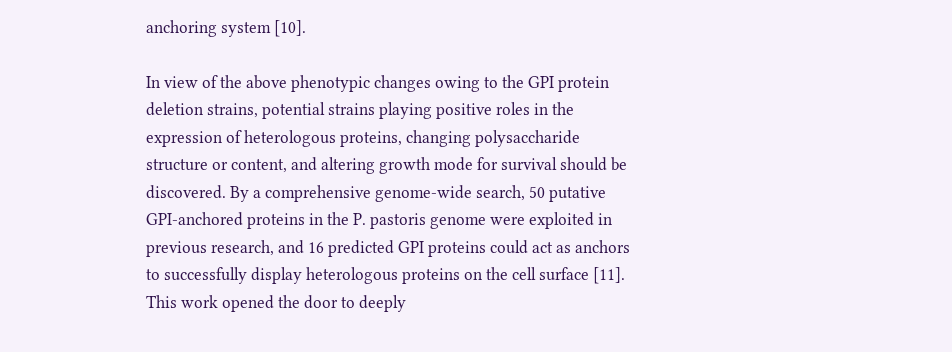anchoring system [10].

In view of the above phenotypic changes owing to the GPI protein deletion strains, potential strains playing positive roles in the expression of heterologous proteins, changing polysaccharide structure or content, and altering growth mode for survival should be discovered. By a comprehensive genome-wide search, 50 putative GPI-anchored proteins in the P. pastoris genome were exploited in previous research, and 16 predicted GPI proteins could act as anchors to successfully display heterologous proteins on the cell surface [11]. This work opened the door to deeply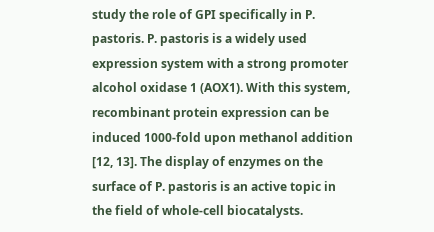study the role of GPI specifically in P. pastoris. P. pastoris is a widely used expression system with a strong promoter alcohol oxidase 1 (AOX1). With this system, recombinant protein expression can be induced 1000-fold upon methanol addition [12, 13]. The display of enzymes on the surface of P. pastoris is an active topic in the field of whole-cell biocatalysts.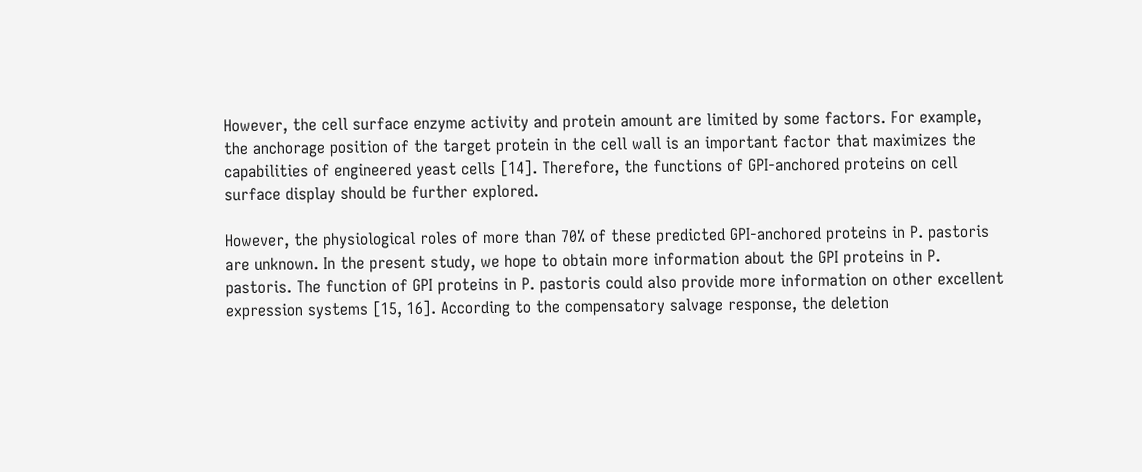However, the cell surface enzyme activity and protein amount are limited by some factors. For example, the anchorage position of the target protein in the cell wall is an important factor that maximizes the capabilities of engineered yeast cells [14]. Therefore, the functions of GPI-anchored proteins on cell surface display should be further explored.

However, the physiological roles of more than 70% of these predicted GPI-anchored proteins in P. pastoris are unknown. In the present study, we hope to obtain more information about the GPI proteins in P. pastoris. The function of GPI proteins in P. pastoris could also provide more information on other excellent expression systems [15, 16]. According to the compensatory salvage response, the deletion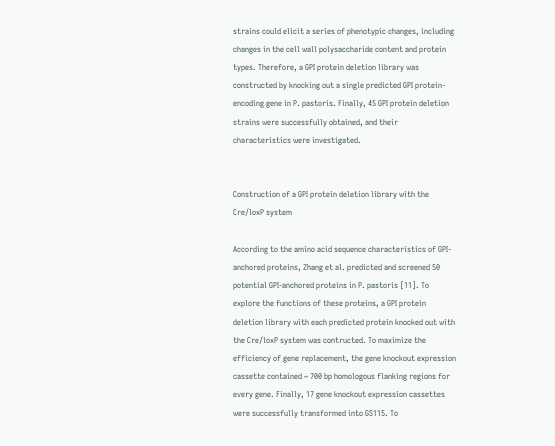strains could elicit a series of phenotypic changes, including changes in the cell wall polysaccharide content and protein types. Therefore, a GPI protein deletion library was constructed by knocking out a single predicted GPI protein-encoding gene in P. pastoris. Finally, 45 GPI protein deletion strains were successfully obtained, and their characteristics were investigated.


Construction of a GPI protein deletion library with the Cre/loxP system

According to the amino acid sequence characteristics of GPI-anchored proteins, Zhang et al. predicted and screened 50 potential GPI-anchored proteins in P. pastoris [11]. To explore the functions of these proteins, a GPI protein deletion library with each predicted protein knocked out with the Cre/loxP system was contructed. To maximize the efficiency of gene replacement, the gene knockout expression cassette contained ~ 700 bp homologous flanking regions for every gene. Finally, 17 gene knockout expression cassettes were successfully transformed into GS115. To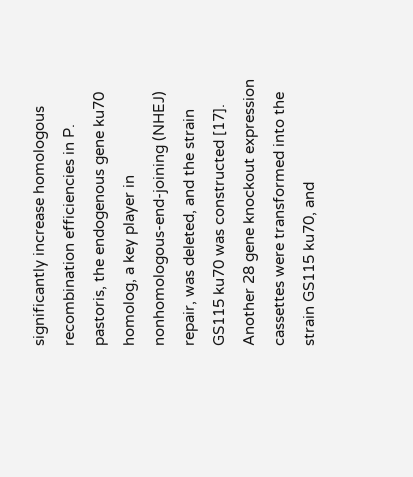significantly increase homologous recombination efficiencies in P. pastoris, the endogenous gene ku70 homolog, a key player in nonhomologous-end-joining (NHEJ) repair, was deleted, and the strain GS115 ku70 was constructed [17]. Another 28 gene knockout expression cassettes were transformed into the strain GS115 ku70, and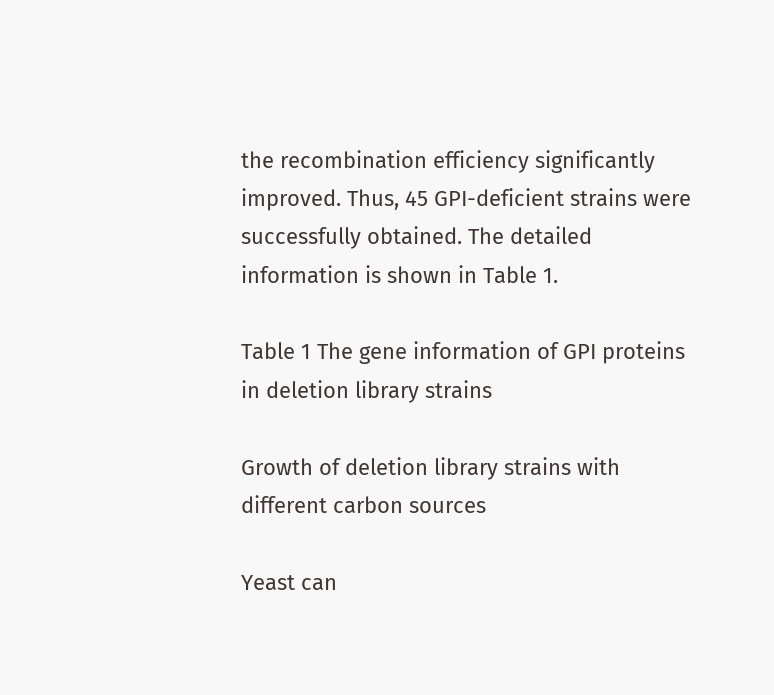the recombination efficiency significantly improved. Thus, 45 GPI-deficient strains were successfully obtained. The detailed information is shown in Table 1.

Table 1 The gene information of GPI proteins in deletion library strains

Growth of deletion library strains with different carbon sources

Yeast can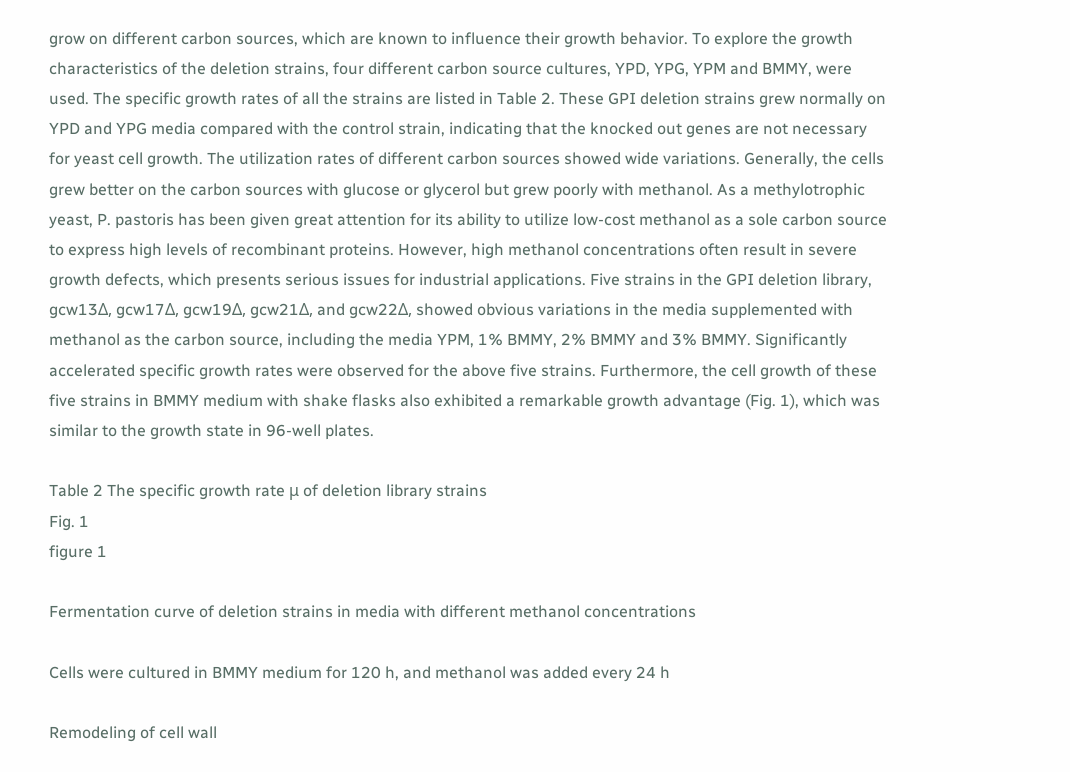grow on different carbon sources, which are known to influence their growth behavior. To explore the growth characteristics of the deletion strains, four different carbon source cultures, YPD, YPG, YPM and BMMY, were used. The specific growth rates of all the strains are listed in Table 2. These GPI deletion strains grew normally on YPD and YPG media compared with the control strain, indicating that the knocked out genes are not necessary for yeast cell growth. The utilization rates of different carbon sources showed wide variations. Generally, the cells grew better on the carbon sources with glucose or glycerol but grew poorly with methanol. As a methylotrophic yeast, P. pastoris has been given great attention for its ability to utilize low-cost methanol as a sole carbon source to express high levels of recombinant proteins. However, high methanol concentrations often result in severe growth defects, which presents serious issues for industrial applications. Five strains in the GPI deletion library, gcw13Δ, gcw17Δ, gcw19Δ, gcw21Δ, and gcw22Δ, showed obvious variations in the media supplemented with methanol as the carbon source, including the media YPM, 1% BMMY, 2% BMMY and 3% BMMY. Significantly accelerated specific growth rates were observed for the above five strains. Furthermore, the cell growth of these five strains in BMMY medium with shake flasks also exhibited a remarkable growth advantage (Fig. 1), which was similar to the growth state in 96-well plates.

Table 2 The specific growth rate μ of deletion library strains
Fig. 1
figure 1

Fermentation curve of deletion strains in media with different methanol concentrations

Cells were cultured in BMMY medium for 120 h, and methanol was added every 24 h

Remodeling of cell wall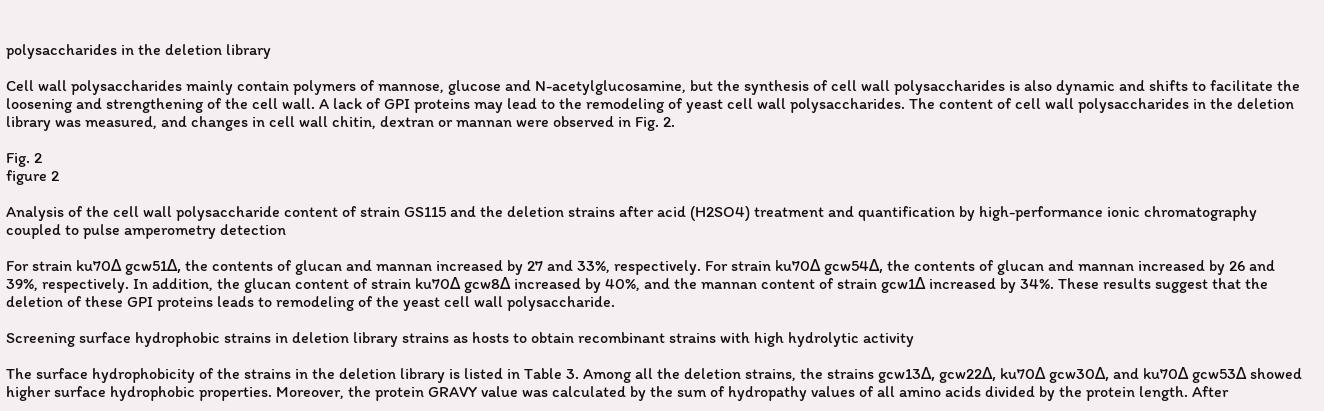polysaccharides in the deletion library

Cell wall polysaccharides mainly contain polymers of mannose, glucose and N-acetylglucosamine, but the synthesis of cell wall polysaccharides is also dynamic and shifts to facilitate the loosening and strengthening of the cell wall. A lack of GPI proteins may lead to the remodeling of yeast cell wall polysaccharides. The content of cell wall polysaccharides in the deletion library was measured, and changes in cell wall chitin, dextran or mannan were observed in Fig. 2.

Fig. 2
figure 2

Analysis of the cell wall polysaccharide content of strain GS115 and the deletion strains after acid (H2SO4) treatment and quantification by high-performance ionic chromatography coupled to pulse amperometry detection

For strain ku70Δ gcw51Δ, the contents of glucan and mannan increased by 27 and 33%, respectively. For strain ku70Δ gcw54Δ, the contents of glucan and mannan increased by 26 and 39%, respectively. In addition, the glucan content of strain ku70Δ gcw8Δ increased by 40%, and the mannan content of strain gcw1Δ increased by 34%. These results suggest that the deletion of these GPI proteins leads to remodeling of the yeast cell wall polysaccharide.

Screening surface hydrophobic strains in deletion library strains as hosts to obtain recombinant strains with high hydrolytic activity

The surface hydrophobicity of the strains in the deletion library is listed in Table 3. Among all the deletion strains, the strains gcw13Δ, gcw22Δ, ku70Δ gcw30Δ, and ku70Δ gcw53Δ showed higher surface hydrophobic properties. Moreover, the protein GRAVY value was calculated by the sum of hydropathy values of all amino acids divided by the protein length. After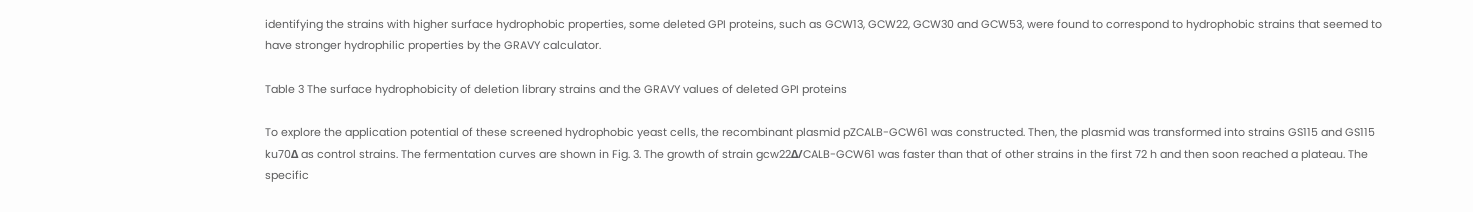identifying the strains with higher surface hydrophobic properties, some deleted GPI proteins, such as GCW13, GCW22, GCW30 and GCW53, were found to correspond to hydrophobic strains that seemed to have stronger hydrophilic properties by the GRAVY calculator.

Table 3 The surface hydrophobicity of deletion library strains and the GRAVY values of deleted GPI proteins

To explore the application potential of these screened hydrophobic yeast cells, the recombinant plasmid pZCALB-GCW61 was constructed. Then, the plasmid was transformed into strains GS115 and GS115 ku70Δ as control strains. The fermentation curves are shown in Fig. 3. The growth of strain gcw22Δ/CALB-GCW61 was faster than that of other strains in the first 72 h and then soon reached a plateau. The specific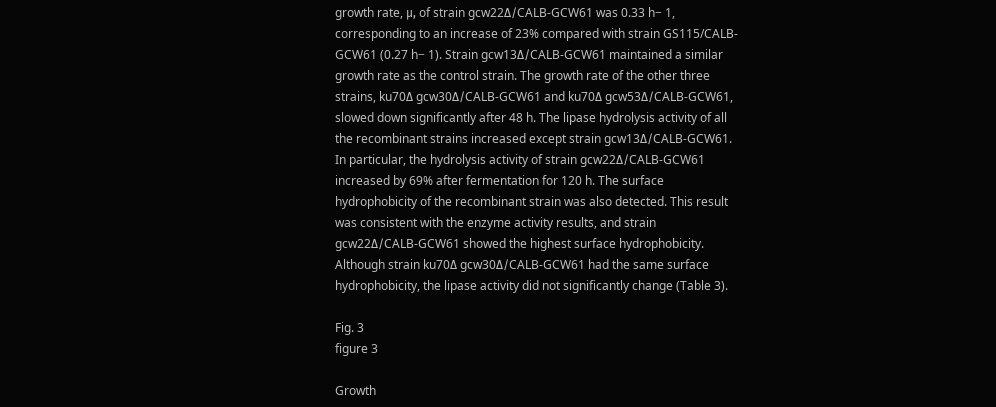growth rate, μ, of strain gcw22Δ/CALB-GCW61 was 0.33 h− 1, corresponding to an increase of 23% compared with strain GS115/CALB-GCW61 (0.27 h− 1). Strain gcw13Δ/CALB-GCW61 maintained a similar growth rate as the control strain. The growth rate of the other three strains, ku70Δ gcw30Δ/CALB-GCW61 and ku70Δ gcw53Δ/CALB-GCW61, slowed down significantly after 48 h. The lipase hydrolysis activity of all the recombinant strains increased except strain gcw13Δ/CALB-GCW61. In particular, the hydrolysis activity of strain gcw22Δ/CALB-GCW61 increased by 69% after fermentation for 120 h. The surface hydrophobicity of the recombinant strain was also detected. This result was consistent with the enzyme activity results, and strain gcw22Δ/CALB-GCW61 showed the highest surface hydrophobicity. Although strain ku70Δ gcw30Δ/CALB-GCW61 had the same surface hydrophobicity, the lipase activity did not significantly change (Table 3).

Fig. 3
figure 3

Growth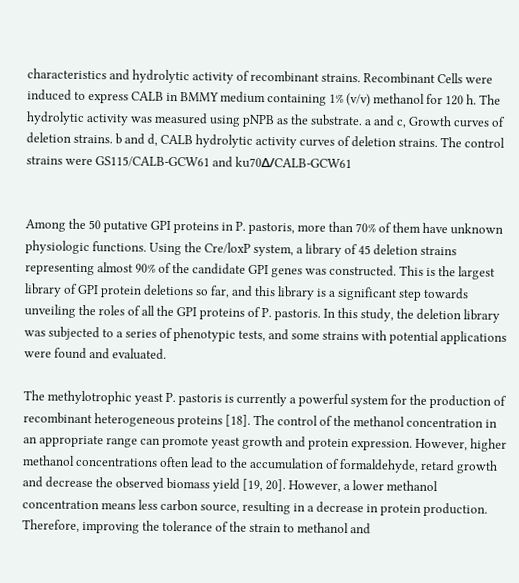characteristics and hydrolytic activity of recombinant strains. Recombinant Cells were induced to express CALB in BMMY medium containing 1% (v/v) methanol for 120 h. The hydrolytic activity was measured using pNPB as the substrate. a and c, Growth curves of deletion strains. b and d, CALB hydrolytic activity curves of deletion strains. The control strains were GS115/CALB-GCW61 and ku70Δ/CALB-GCW61


Among the 50 putative GPI proteins in P. pastoris, more than 70% of them have unknown physiologic functions. Using the Cre/loxP system, a library of 45 deletion strains representing almost 90% of the candidate GPI genes was constructed. This is the largest library of GPI protein deletions so far, and this library is a significant step towards unveiling the roles of all the GPI proteins of P. pastoris. In this study, the deletion library was subjected to a series of phenotypic tests, and some strains with potential applications were found and evaluated.

The methylotrophic yeast P. pastoris is currently a powerful system for the production of recombinant heterogeneous proteins [18]. The control of the methanol concentration in an appropriate range can promote yeast growth and protein expression. However, higher methanol concentrations often lead to the accumulation of formaldehyde, retard growth and decrease the observed biomass yield [19, 20]. However, a lower methanol concentration means less carbon source, resulting in a decrease in protein production. Therefore, improving the tolerance of the strain to methanol and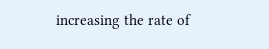increasing the rate of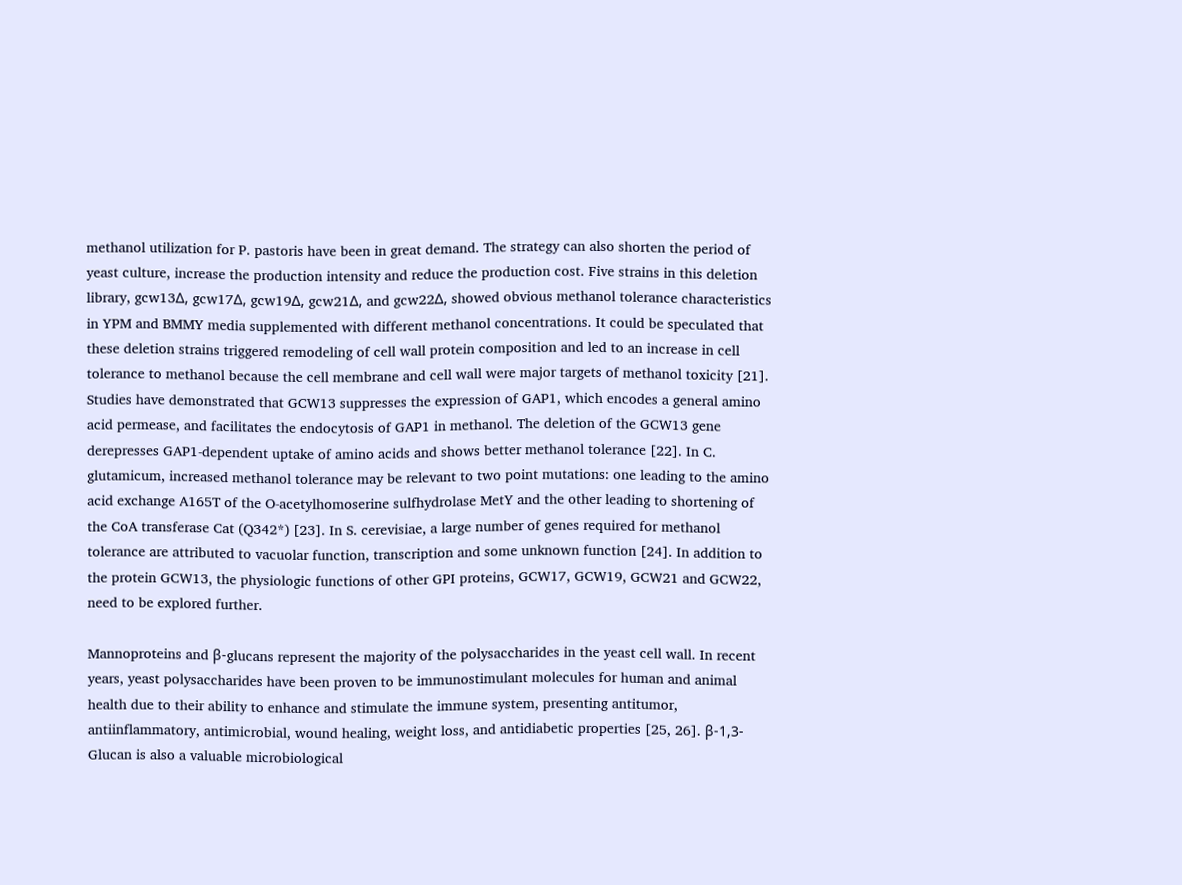methanol utilization for P. pastoris have been in great demand. The strategy can also shorten the period of yeast culture, increase the production intensity and reduce the production cost. Five strains in this deletion library, gcw13Δ, gcw17Δ, gcw19Δ, gcw21Δ, and gcw22Δ, showed obvious methanol tolerance characteristics in YPM and BMMY media supplemented with different methanol concentrations. It could be speculated that these deletion strains triggered remodeling of cell wall protein composition and led to an increase in cell tolerance to methanol because the cell membrane and cell wall were major targets of methanol toxicity [21]. Studies have demonstrated that GCW13 suppresses the expression of GAP1, which encodes a general amino acid permease, and facilitates the endocytosis of GAP1 in methanol. The deletion of the GCW13 gene derepresses GAP1-dependent uptake of amino acids and shows better methanol tolerance [22]. In C. glutamicum, increased methanol tolerance may be relevant to two point mutations: one leading to the amino acid exchange A165T of the O-acetylhomoserine sulfhydrolase MetY and the other leading to shortening of the CoA transferase Cat (Q342*) [23]. In S. cerevisiae, a large number of genes required for methanol tolerance are attributed to vacuolar function, transcription and some unknown function [24]. In addition to the protein GCW13, the physiologic functions of other GPI proteins, GCW17, GCW19, GCW21 and GCW22, need to be explored further.

Mannoproteins and β-glucans represent the majority of the polysaccharides in the yeast cell wall. In recent years, yeast polysaccharides have been proven to be immunostimulant molecules for human and animal health due to their ability to enhance and stimulate the immune system, presenting antitumor, antiinflammatory, antimicrobial, wound healing, weight loss, and antidiabetic properties [25, 26]. β-1,3-Glucan is also a valuable microbiological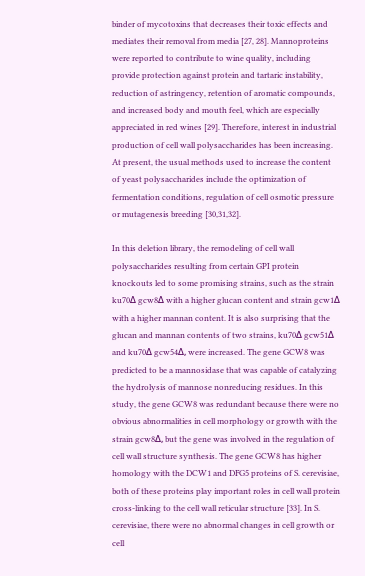binder of mycotoxins that decreases their toxic effects and mediates their removal from media [27, 28]. Mannoproteins were reported to contribute to wine quality, including provide protection against protein and tartaric instability, reduction of astringency, retention of aromatic compounds, and increased body and mouth feel, which are especially appreciated in red wines [29]. Therefore, interest in industrial production of cell wall polysaccharides has been increasing. At present, the usual methods used to increase the content of yeast polysaccharides include the optimization of fermentation conditions, regulation of cell osmotic pressure or mutagenesis breeding [30,31,32].

In this deletion library, the remodeling of cell wall polysaccharides resulting from certain GPI protein knockouts led to some promising strains, such as the strain ku70Δ gcw8Δ with a higher glucan content and strain gcw1Δ with a higher mannan content. It is also surprising that the glucan and mannan contents of two strains, ku70Δ gcw51Δ and ku70Δ gcw54Δ, were increased. The gene GCW8 was predicted to be a mannosidase that was capable of catalyzing the hydrolysis of mannose nonreducing residues. In this study, the gene GCW8 was redundant because there were no obvious abnormalities in cell morphology or growth with the strain gcw8Δ, but the gene was involved in the regulation of cell wall structure synthesis. The gene GCW8 has higher homology with the DCW1 and DFG5 proteins of S. cerevisiae, both of these proteins play important roles in cell wall protein cross-linking to the cell wall reticular structure [33]. In S. cerevisiae, there were no abnormal changes in cell growth or cell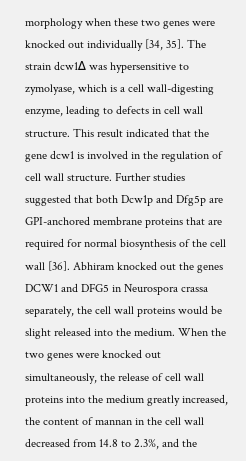morphology when these two genes were knocked out individually [34, 35]. The strain dcw1Δ was hypersensitive to zymolyase, which is a cell wall-digesting enzyme, leading to defects in cell wall structure. This result indicated that the gene dcw1 is involved in the regulation of cell wall structure. Further studies suggested that both Dcw1p and Dfg5p are GPI-anchored membrane proteins that are required for normal biosynthesis of the cell wall [36]. Abhiram knocked out the genes DCW1 and DFG5 in Neurospora crassa separately, the cell wall proteins would be slight released into the medium. When the two genes were knocked out simultaneously, the release of cell wall proteins into the medium greatly increased, the content of mannan in the cell wall decreased from 14.8 to 2.3%, and the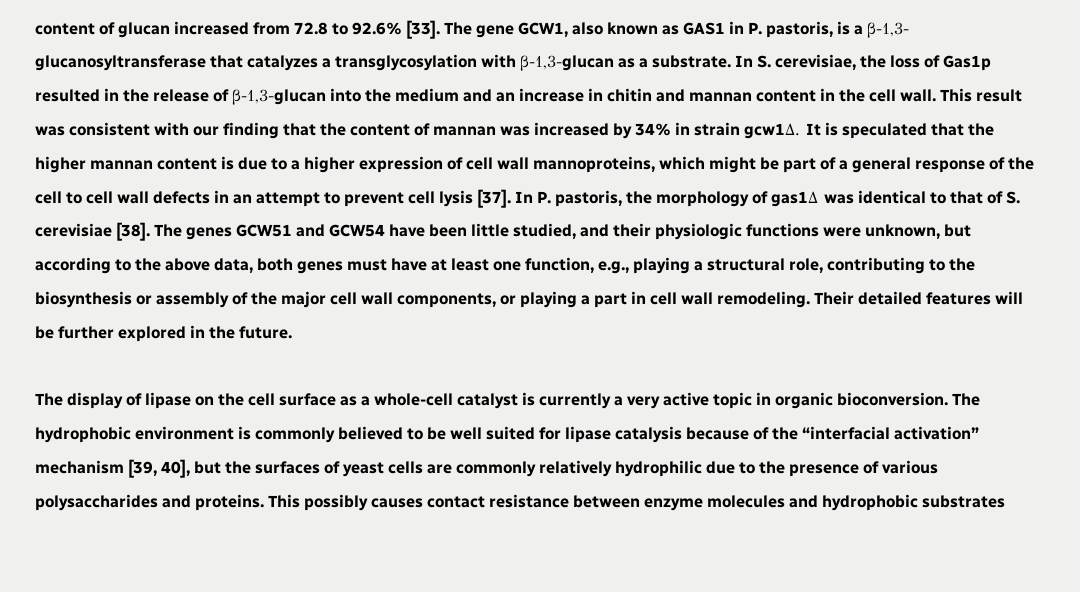content of glucan increased from 72.8 to 92.6% [33]. The gene GCW1, also known as GAS1 in P. pastoris, is a β-1,3-glucanosyltransferase that catalyzes a transglycosylation with β-1,3-glucan as a substrate. In S. cerevisiae, the loss of Gas1p resulted in the release of β-1,3-glucan into the medium and an increase in chitin and mannan content in the cell wall. This result was consistent with our finding that the content of mannan was increased by 34% in strain gcw1Δ. It is speculated that the higher mannan content is due to a higher expression of cell wall mannoproteins, which might be part of a general response of the cell to cell wall defects in an attempt to prevent cell lysis [37]. In P. pastoris, the morphology of gas1Δ was identical to that of S. cerevisiae [38]. The genes GCW51 and GCW54 have been little studied, and their physiologic functions were unknown, but according to the above data, both genes must have at least one function, e.g., playing a structural role, contributing to the biosynthesis or assembly of the major cell wall components, or playing a part in cell wall remodeling. Their detailed features will be further explored in the future.

The display of lipase on the cell surface as a whole-cell catalyst is currently a very active topic in organic bioconversion. The hydrophobic environment is commonly believed to be well suited for lipase catalysis because of the “interfacial activation” mechanism [39, 40], but the surfaces of yeast cells are commonly relatively hydrophilic due to the presence of various polysaccharides and proteins. This possibly causes contact resistance between enzyme molecules and hydrophobic substrates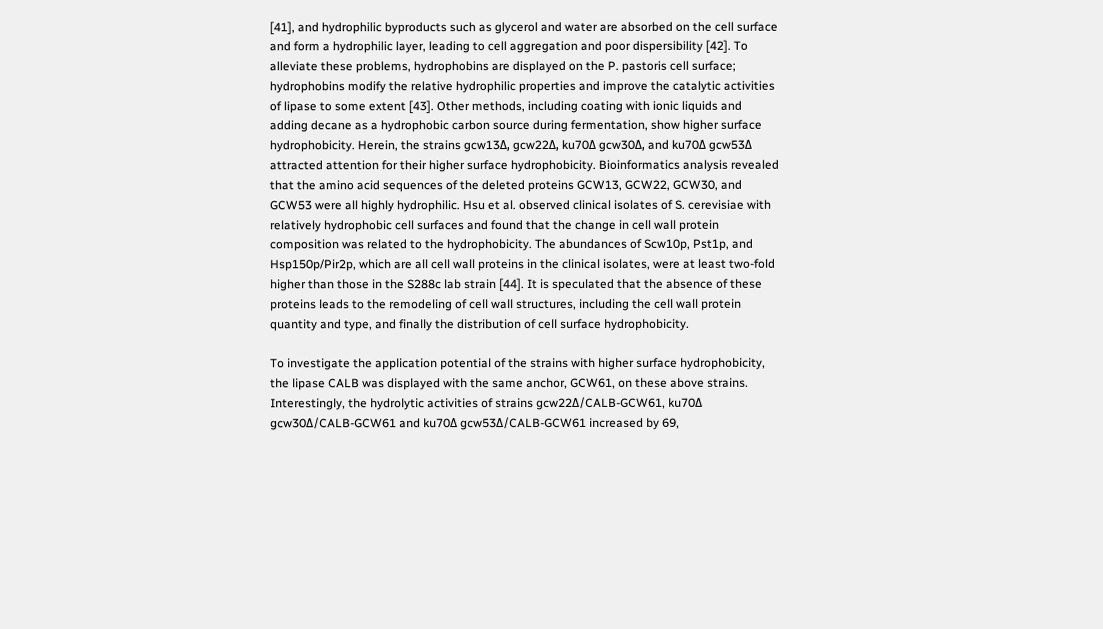[41], and hydrophilic byproducts such as glycerol and water are absorbed on the cell surface and form a hydrophilic layer, leading to cell aggregation and poor dispersibility [42]. To alleviate these problems, hydrophobins are displayed on the P. pastoris cell surface; hydrophobins modify the relative hydrophilic properties and improve the catalytic activities of lipase to some extent [43]. Other methods, including coating with ionic liquids and adding decane as a hydrophobic carbon source during fermentation, show higher surface hydrophobicity. Herein, the strains gcw13Δ, gcw22Δ, ku70Δ gcw30Δ, and ku70Δ gcw53Δ attracted attention for their higher surface hydrophobicity. Bioinformatics analysis revealed that the amino acid sequences of the deleted proteins GCW13, GCW22, GCW30, and GCW53 were all highly hydrophilic. Hsu et al. observed clinical isolates of S. cerevisiae with relatively hydrophobic cell surfaces and found that the change in cell wall protein composition was related to the hydrophobicity. The abundances of Scw10p, Pst1p, and Hsp150p/Pir2p, which are all cell wall proteins in the clinical isolates, were at least two-fold higher than those in the S288c lab strain [44]. It is speculated that the absence of these proteins leads to the remodeling of cell wall structures, including the cell wall protein quantity and type, and finally the distribution of cell surface hydrophobicity.

To investigate the application potential of the strains with higher surface hydrophobicity, the lipase CALB was displayed with the same anchor, GCW61, on these above strains. Interestingly, the hydrolytic activities of strains gcw22Δ/CALB-GCW61, ku70Δ gcw30Δ/CALB-GCW61 and ku70Δ gcw53Δ/CALB-GCW61 increased by 69,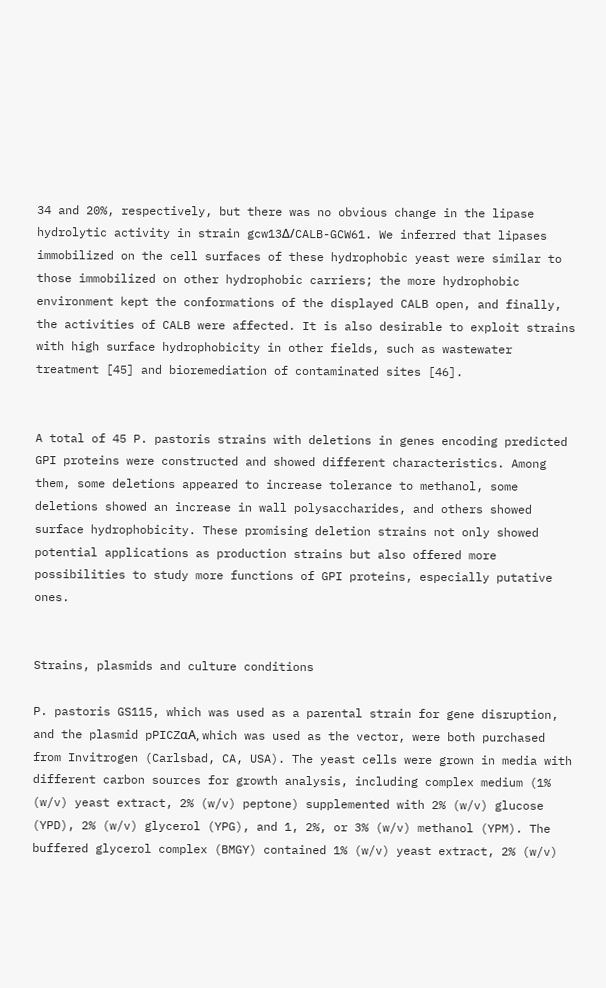34 and 20%, respectively, but there was no obvious change in the lipase hydrolytic activity in strain gcw13Δ/CALB-GCW61. We inferred that lipases immobilized on the cell surfaces of these hydrophobic yeast were similar to those immobilized on other hydrophobic carriers; the more hydrophobic environment kept the conformations of the displayed CALB open, and finally, the activities of CALB were affected. It is also desirable to exploit strains with high surface hydrophobicity in other fields, such as wastewater treatment [45] and bioremediation of contaminated sites [46].


A total of 45 P. pastoris strains with deletions in genes encoding predicted GPI proteins were constructed and showed different characteristics. Among them, some deletions appeared to increase tolerance to methanol, some deletions showed an increase in wall polysaccharides, and others showed surface hydrophobicity. These promising deletion strains not only showed potential applications as production strains but also offered more possibilities to study more functions of GPI proteins, especially putative ones.


Strains, plasmids and culture conditions

P. pastoris GS115, which was used as a parental strain for gene disruption, and the plasmid pPICZαA, which was used as the vector, were both purchased from Invitrogen (Carlsbad, CA, USA). The yeast cells were grown in media with different carbon sources for growth analysis, including complex medium (1% (w/v) yeast extract, 2% (w/v) peptone) supplemented with 2% (w/v) glucose (YPD), 2% (w/v) glycerol (YPG), and 1, 2%, or 3% (w/v) methanol (YPM). The buffered glycerol complex (BMGY) contained 1% (w/v) yeast extract, 2% (w/v)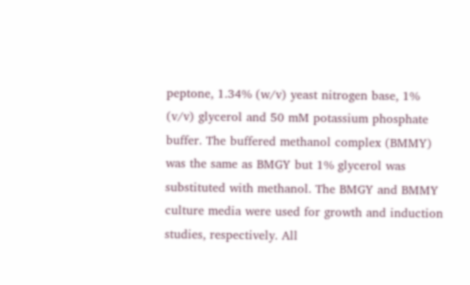peptone, 1.34% (w/v) yeast nitrogen base, 1% (v/v) glycerol and 50 mM potassium phosphate buffer. The buffered methanol complex (BMMY) was the same as BMGY but 1% glycerol was substituted with methanol. The BMGY and BMMY culture media were used for growth and induction studies, respectively. All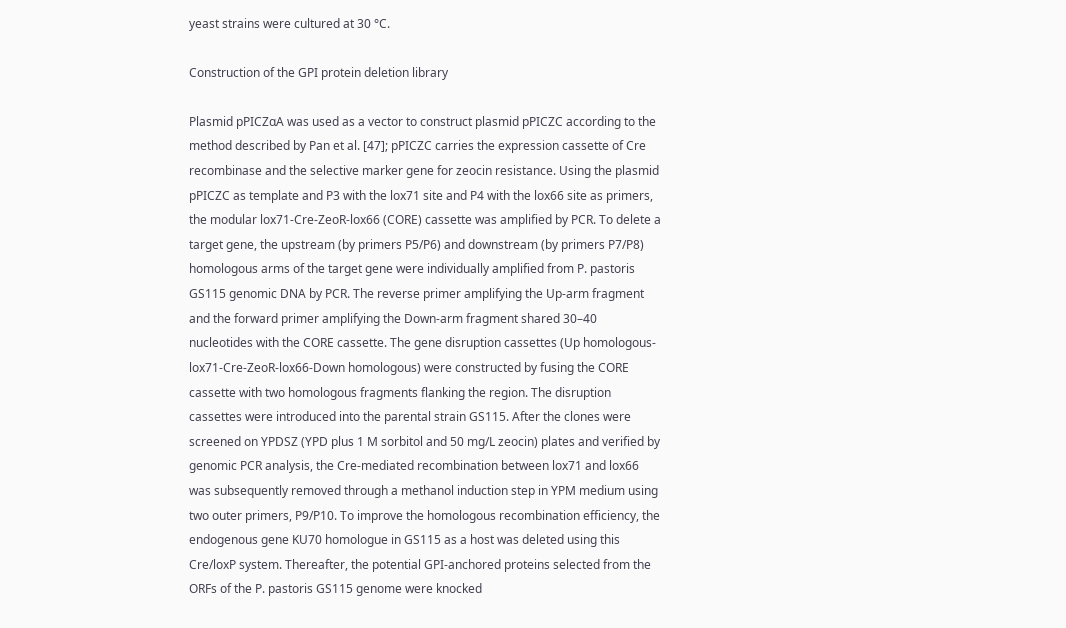yeast strains were cultured at 30 °C.

Construction of the GPI protein deletion library

Plasmid pPICZαA was used as a vector to construct plasmid pPICZC according to the method described by Pan et al. [47]; pPICZC carries the expression cassette of Cre recombinase and the selective marker gene for zeocin resistance. Using the plasmid pPICZC as template and P3 with the lox71 site and P4 with the lox66 site as primers, the modular lox71-Cre-ZeoR-lox66 (CORE) cassette was amplified by PCR. To delete a target gene, the upstream (by primers P5/P6) and downstream (by primers P7/P8) homologous arms of the target gene were individually amplified from P. pastoris GS115 genomic DNA by PCR. The reverse primer amplifying the Up-arm fragment and the forward primer amplifying the Down-arm fragment shared 30–40 nucleotides with the CORE cassette. The gene disruption cassettes (Up homologous-lox71-Cre-ZeoR-lox66-Down homologous) were constructed by fusing the CORE cassette with two homologous fragments flanking the region. The disruption cassettes were introduced into the parental strain GS115. After the clones were screened on YPDSZ (YPD plus 1 M sorbitol and 50 mg/L zeocin) plates and verified by genomic PCR analysis, the Cre-mediated recombination between lox71 and lox66 was subsequently removed through a methanol induction step in YPM medium using two outer primers, P9/P10. To improve the homologous recombination efficiency, the endogenous gene KU70 homologue in GS115 as a host was deleted using this Cre/loxP system. Thereafter, the potential GPI-anchored proteins selected from the ORFs of the P. pastoris GS115 genome were knocked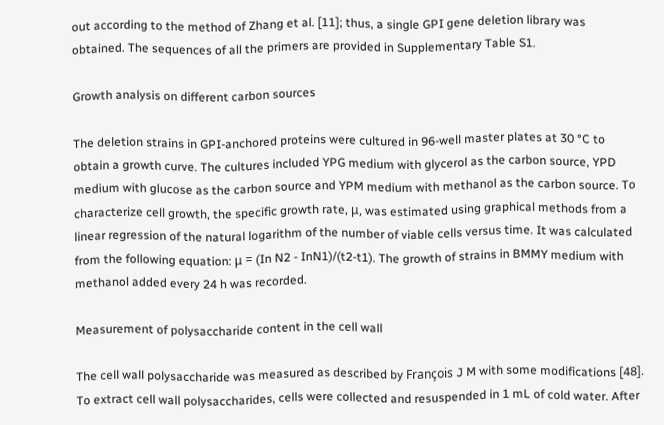out according to the method of Zhang et al. [11]; thus, a single GPI gene deletion library was obtained. The sequences of all the primers are provided in Supplementary Table S1.

Growth analysis on different carbon sources

The deletion strains in GPI-anchored proteins were cultured in 96-well master plates at 30 °C to obtain a growth curve. The cultures included YPG medium with glycerol as the carbon source, YPD medium with glucose as the carbon source and YPM medium with methanol as the carbon source. To characterize cell growth, the specific growth rate, μ, was estimated using graphical methods from a linear regression of the natural logarithm of the number of viable cells versus time. It was calculated from the following equation: μ = (In N2 - InN1)/(t2-t1). The growth of strains in BMMY medium with methanol added every 24 h was recorded.

Measurement of polysaccharide content in the cell wall

The cell wall polysaccharide was measured as described by François J M with some modifications [48]. To extract cell wall polysaccharides, cells were collected and resuspended in 1 mL of cold water. After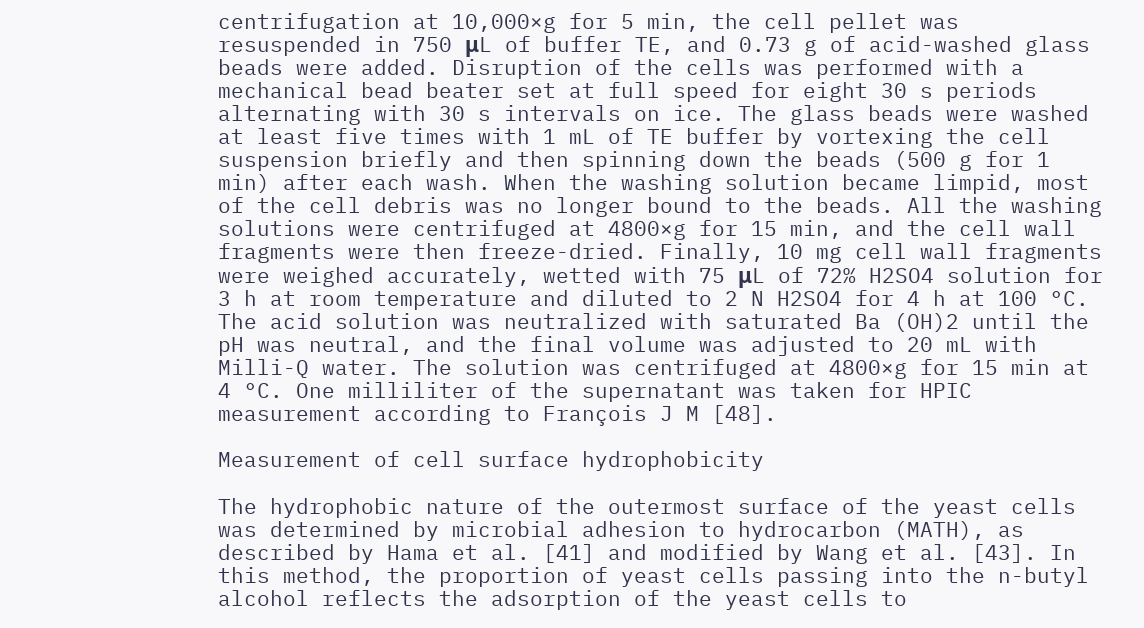centrifugation at 10,000×g for 5 min, the cell pellet was resuspended in 750 μL of buffer TE, and 0.73 g of acid-washed glass beads were added. Disruption of the cells was performed with a mechanical bead beater set at full speed for eight 30 s periods alternating with 30 s intervals on ice. The glass beads were washed at least five times with 1 mL of TE buffer by vortexing the cell suspension briefly and then spinning down the beads (500 g for 1 min) after each wash. When the washing solution became limpid, most of the cell debris was no longer bound to the beads. All the washing solutions were centrifuged at 4800×g for 15 min, and the cell wall fragments were then freeze-dried. Finally, 10 mg cell wall fragments were weighed accurately, wetted with 75 μL of 72% H2SO4 solution for 3 h at room temperature and diluted to 2 N H2SO4 for 4 h at 100 °C. The acid solution was neutralized with saturated Ba (OH)2 until the pH was neutral, and the final volume was adjusted to 20 mL with Milli-Q water. The solution was centrifuged at 4800×g for 15 min at 4 °C. One milliliter of the supernatant was taken for HPIC measurement according to François J M [48].

Measurement of cell surface hydrophobicity

The hydrophobic nature of the outermost surface of the yeast cells was determined by microbial adhesion to hydrocarbon (MATH), as described by Hama et al. [41] and modified by Wang et al. [43]. In this method, the proportion of yeast cells passing into the n-butyl alcohol reflects the adsorption of the yeast cells to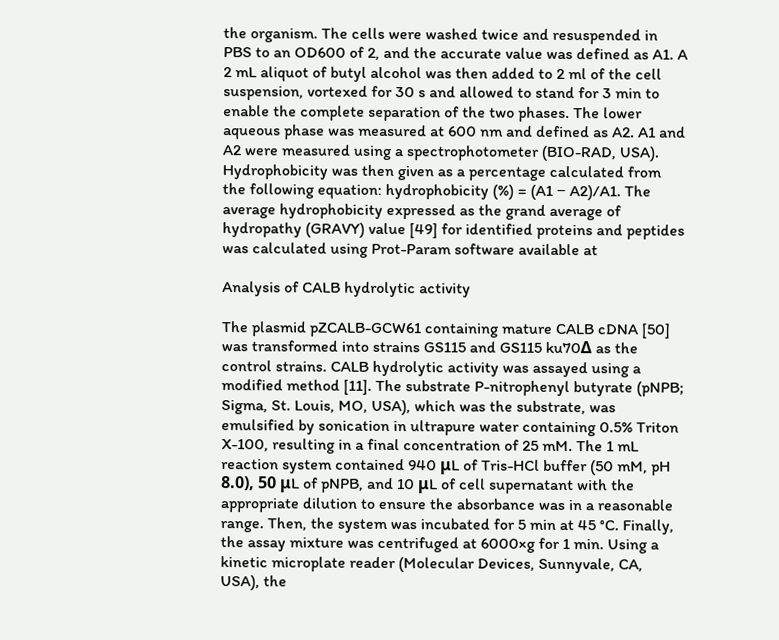the organism. The cells were washed twice and resuspended in PBS to an OD600 of 2, and the accurate value was defined as A1. A 2 mL aliquot of butyl alcohol was then added to 2 ml of the cell suspension, vortexed for 30 s and allowed to stand for 3 min to enable the complete separation of the two phases. The lower aqueous phase was measured at 600 nm and defined as A2. A1 and A2 were measured using a spectrophotometer (BIO-RAD, USA). Hydrophobicity was then given as a percentage calculated from the following equation: hydrophobicity (%) = (A1 − A2)/A1. The average hydrophobicity expressed as the grand average of hydropathy (GRAVY) value [49] for identified proteins and peptides was calculated using Prot-Param software available at

Analysis of CALB hydrolytic activity

The plasmid pZCALB-GCW61 containing mature CALB cDNA [50] was transformed into strains GS115 and GS115 ku70Δ as the control strains. CALB hydrolytic activity was assayed using a modified method [11]. The substrate P-nitrophenyl butyrate (pNPB; Sigma, St. Louis, MO, USA), which was the substrate, was emulsified by sonication in ultrapure water containing 0.5% Triton X-100, resulting in a final concentration of 25 mM. The 1 mL reaction system contained 940 μL of Tris-HCl buffer (50 mM, pH 8.0), 50 μL of pNPB, and 10 μL of cell supernatant with the appropriate dilution to ensure the absorbance was in a reasonable range. Then, the system was incubated for 5 min at 45 °C. Finally, the assay mixture was centrifuged at 6000×g for 1 min. Using a kinetic microplate reader (Molecular Devices, Sunnyvale, CA, USA), the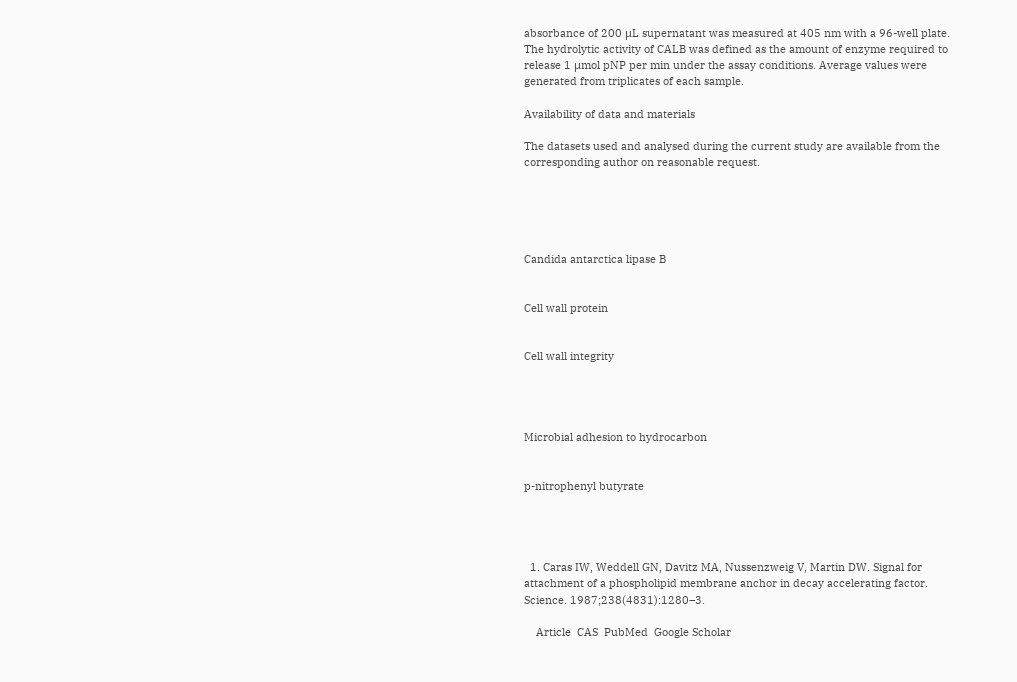absorbance of 200 μL supernatant was measured at 405 nm with a 96-well plate. The hydrolytic activity of CALB was defined as the amount of enzyme required to release 1 μmol pNP per min under the assay conditions. Average values were generated from triplicates of each sample.

Availability of data and materials

The datasets used and analysed during the current study are available from the corresponding author on reasonable request.





Candida antarctica lipase B


Cell wall protein


Cell wall integrity




Microbial adhesion to hydrocarbon


p-nitrophenyl butyrate




  1. Caras IW, Weddell GN, Davitz MA, Nussenzweig V, Martin DW. Signal for attachment of a phospholipid membrane anchor in decay accelerating factor. Science. 1987;238(4831):1280–3.

    Article  CAS  PubMed  Google Scholar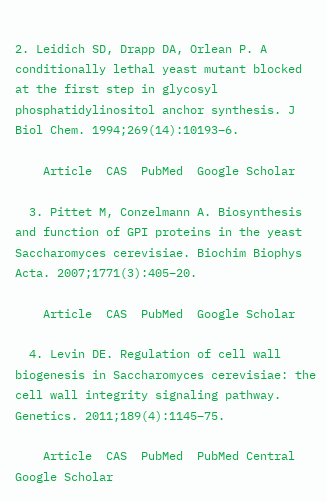2. Leidich SD, Drapp DA, Orlean P. A conditionally lethal yeast mutant blocked at the first step in glycosyl phosphatidylinositol anchor synthesis. J Biol Chem. 1994;269(14):10193–6.

    Article  CAS  PubMed  Google Scholar

  3. Pittet M, Conzelmann A. Biosynthesis and function of GPI proteins in the yeast Saccharomyces cerevisiae. Biochim Biophys Acta. 2007;1771(3):405–20.

    Article  CAS  PubMed  Google Scholar

  4. Levin DE. Regulation of cell wall biogenesis in Saccharomyces cerevisiae: the cell wall integrity signaling pathway. Genetics. 2011;189(4):1145–75.

    Article  CAS  PubMed  PubMed Central  Google Scholar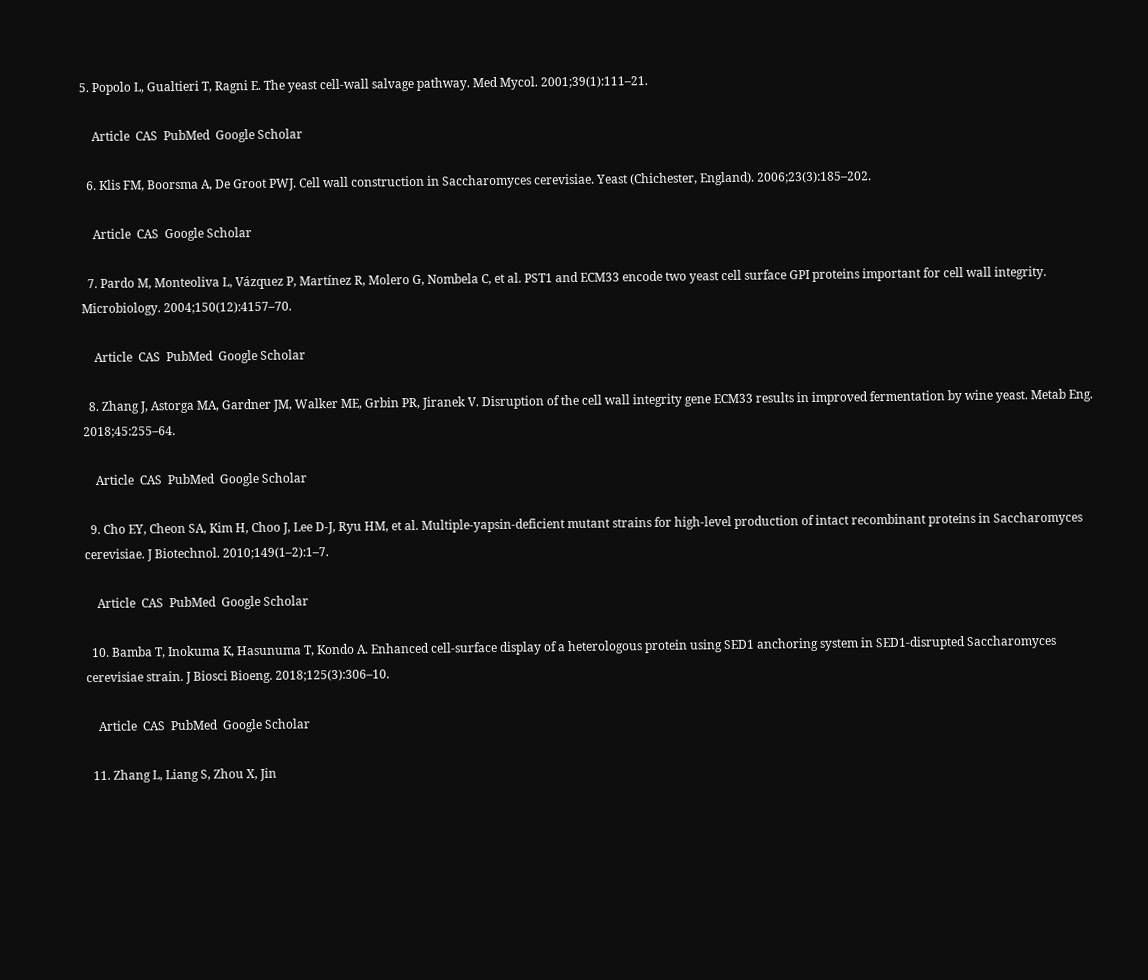5. Popolo L, Gualtieri T, Ragni E. The yeast cell-wall salvage pathway. Med Mycol. 2001;39(1):111–21.

    Article  CAS  PubMed  Google Scholar

  6. Klis FM, Boorsma A, De Groot PWJ. Cell wall construction in Saccharomyces cerevisiae. Yeast (Chichester, England). 2006;23(3):185–202.

    Article  CAS  Google Scholar

  7. Pardo M, Monteoliva L, Vázquez P, Martínez R, Molero G, Nombela C, et al. PST1 and ECM33 encode two yeast cell surface GPI proteins important for cell wall integrity. Microbiology. 2004;150(12):4157–70.

    Article  CAS  PubMed  Google Scholar

  8. Zhang J, Astorga MA, Gardner JM, Walker ME, Grbin PR, Jiranek V. Disruption of the cell wall integrity gene ECM33 results in improved fermentation by wine yeast. Metab Eng. 2018;45:255–64.

    Article  CAS  PubMed  Google Scholar

  9. Cho EY, Cheon SA, Kim H, Choo J, Lee D-J, Ryu HM, et al. Multiple-yapsin-deficient mutant strains for high-level production of intact recombinant proteins in Saccharomyces cerevisiae. J Biotechnol. 2010;149(1–2):1–7.

    Article  CAS  PubMed  Google Scholar

  10. Bamba T, Inokuma K, Hasunuma T, Kondo A. Enhanced cell-surface display of a heterologous protein using SED1 anchoring system in SED1-disrupted Saccharomyces cerevisiae strain. J Biosci Bioeng. 2018;125(3):306–10.

    Article  CAS  PubMed  Google Scholar

  11. Zhang L, Liang S, Zhou X, Jin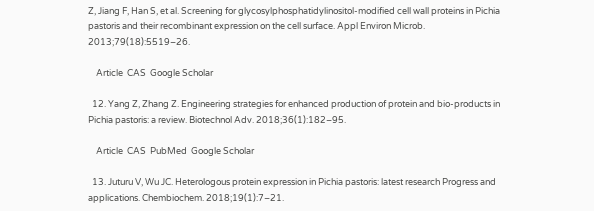Z, Jiang F, Han S, et al. Screening for glycosylphosphatidylinositol-modified cell wall proteins in Pichia pastoris and their recombinant expression on the cell surface. Appl Environ Microb. 2013;79(18):5519–26.

    Article  CAS  Google Scholar

  12. Yang Z, Zhang Z. Engineering strategies for enhanced production of protein and bio-products in Pichia pastoris: a review. Biotechnol Adv. 2018;36(1):182–95.

    Article  CAS  PubMed  Google Scholar

  13. Juturu V, Wu JC. Heterologous protein expression in Pichia pastoris: latest research Progress and applications. Chembiochem. 2018;19(1):7–21.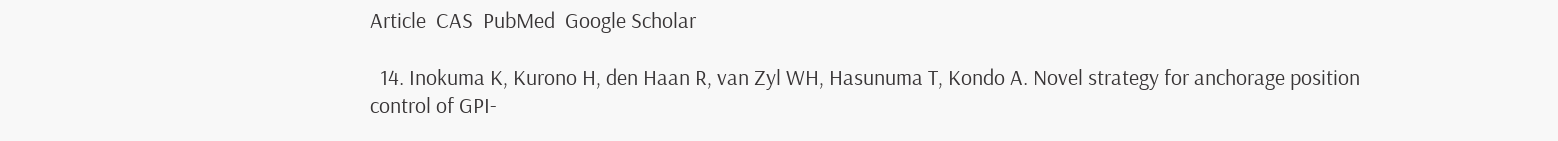Article  CAS  PubMed  Google Scholar

  14. Inokuma K, Kurono H, den Haan R, van Zyl WH, Hasunuma T, Kondo A. Novel strategy for anchorage position control of GPI-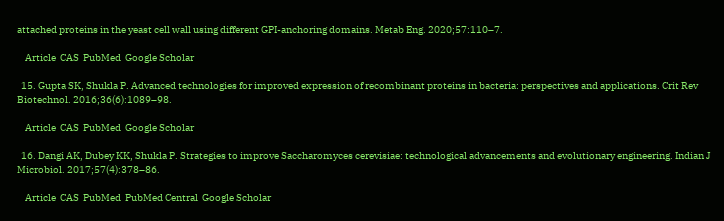attached proteins in the yeast cell wall using different GPI-anchoring domains. Metab Eng. 2020;57:110–7.

    Article  CAS  PubMed  Google Scholar

  15. Gupta SK, Shukla P. Advanced technologies for improved expression of recombinant proteins in bacteria: perspectives and applications. Crit Rev Biotechnol. 2016;36(6):1089–98.

    Article  CAS  PubMed  Google Scholar

  16. Dangi AK, Dubey KK, Shukla P. Strategies to improve Saccharomyces cerevisiae: technological advancements and evolutionary engineering. Indian J Microbiol. 2017;57(4):378–86.

    Article  CAS  PubMed  PubMed Central  Google Scholar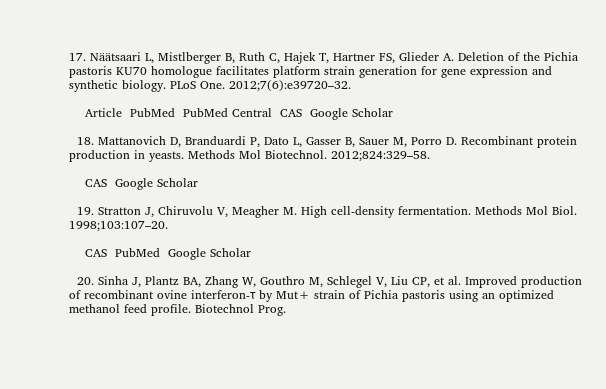17. Näätsaari L, Mistlberger B, Ruth C, Hajek T, Hartner FS, Glieder A. Deletion of the Pichia pastoris KU70 homologue facilitates platform strain generation for gene expression and synthetic biology. PLoS One. 2012;7(6):e39720–32.

    Article  PubMed  PubMed Central  CAS  Google Scholar

  18. Mattanovich D, Branduardi P, Dato L, Gasser B, Sauer M, Porro D. Recombinant protein production in yeasts. Methods Mol Biotechnol. 2012;824:329–58.

    CAS  Google Scholar

  19. Stratton J, Chiruvolu V, Meagher M. High cell-density fermentation. Methods Mol Biol. 1998;103:107–20.

    CAS  PubMed  Google Scholar

  20. Sinha J, Plantz BA, Zhang W, Gouthro M, Schlegel V, Liu CP, et al. Improved production of recombinant ovine interferon-τ by Mut+ strain of Pichia pastoris using an optimized methanol feed profile. Biotechnol Prog.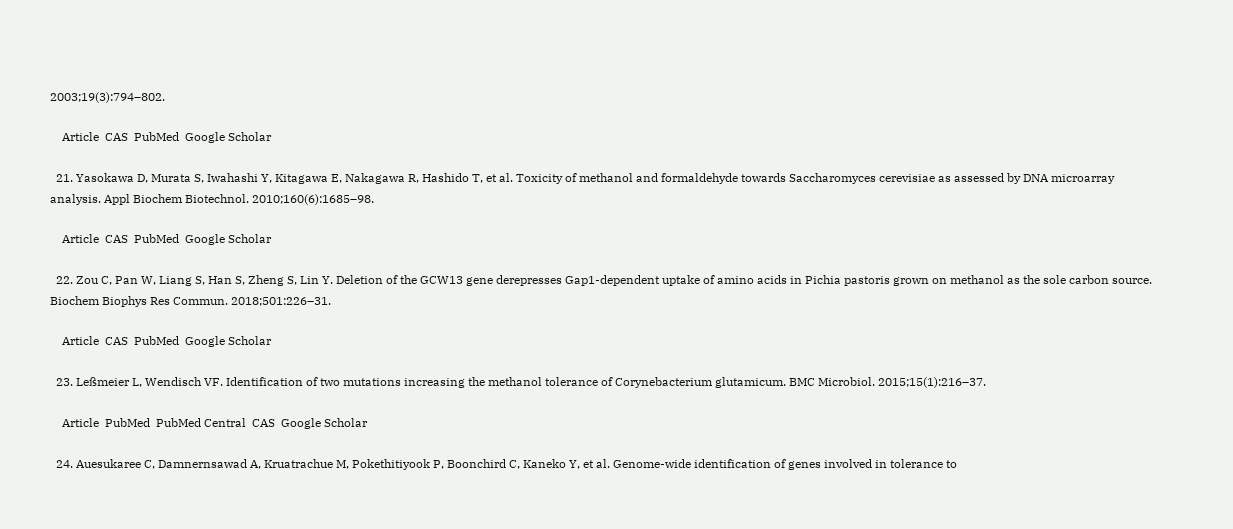2003;19(3):794–802.

    Article  CAS  PubMed  Google Scholar

  21. Yasokawa D, Murata S, Iwahashi Y, Kitagawa E, Nakagawa R, Hashido T, et al. Toxicity of methanol and formaldehyde towards Saccharomyces cerevisiae as assessed by DNA microarray analysis. Appl Biochem Biotechnol. 2010;160(6):1685–98.

    Article  CAS  PubMed  Google Scholar

  22. Zou C, Pan W, Liang S, Han S, Zheng S, Lin Y. Deletion of the GCW13 gene derepresses Gap1-dependent uptake of amino acids in Pichia pastoris grown on methanol as the sole carbon source. Biochem Biophys Res Commun. 2018;501:226–31.

    Article  CAS  PubMed  Google Scholar

  23. Leßmeier L, Wendisch VF. Identification of two mutations increasing the methanol tolerance of Corynebacterium glutamicum. BMC Microbiol. 2015;15(1):216–37.

    Article  PubMed  PubMed Central  CAS  Google Scholar

  24. Auesukaree C, Damnernsawad A, Kruatrachue M, Pokethitiyook P, Boonchird C, Kaneko Y, et al. Genome-wide identification of genes involved in tolerance to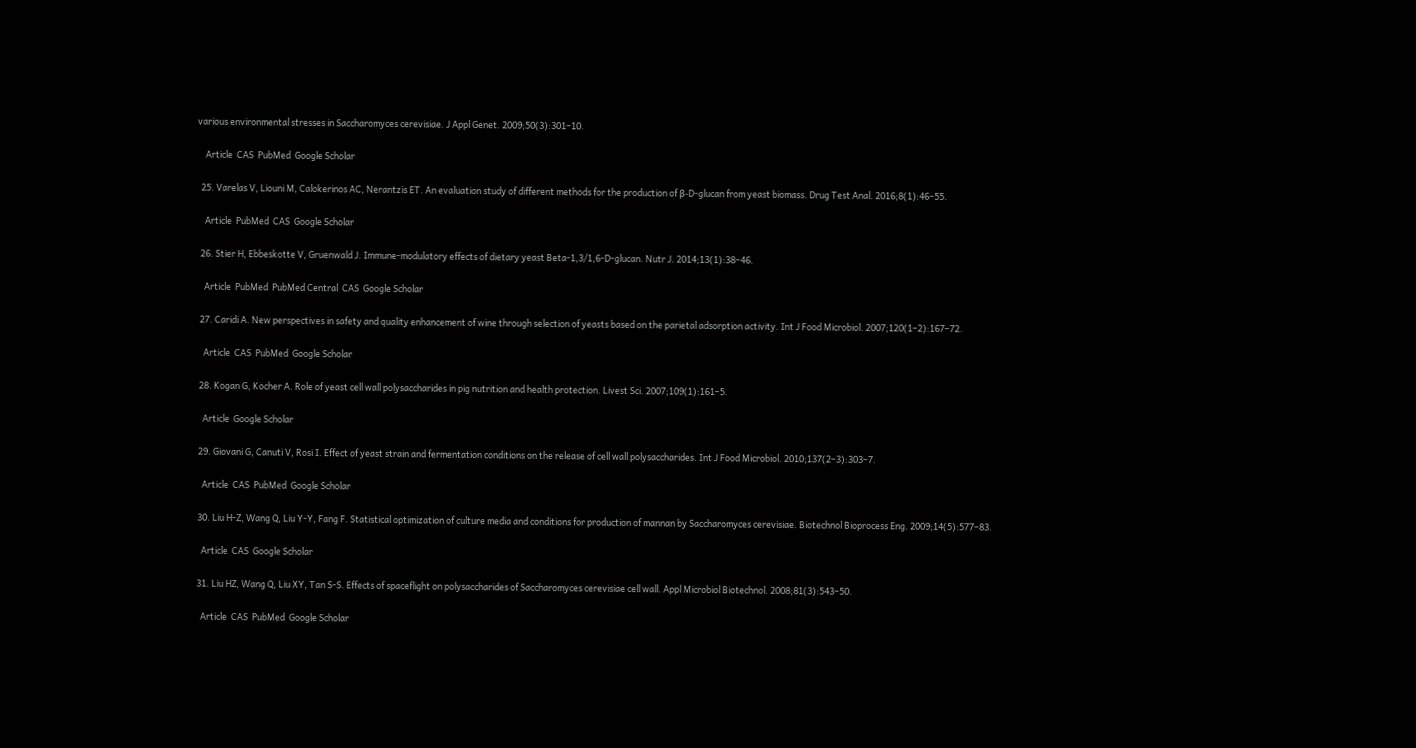various environmental stresses in Saccharomyces cerevisiae. J Appl Genet. 2009;50(3):301–10.

    Article  CAS  PubMed  Google Scholar

  25. Varelas V, Liouni M, Calokerinos AC, Nerantzis ET. An evaluation study of different methods for the production of β-D-glucan from yeast biomass. Drug Test Anal. 2016;8(1):46–55.

    Article  PubMed  CAS  Google Scholar

  26. Stier H, Ebbeskotte V, Gruenwald J. Immune-modulatory effects of dietary yeast Beta-1,3/1,6-D-glucan. Nutr J. 2014;13(1):38–46.

    Article  PubMed  PubMed Central  CAS  Google Scholar

  27. Caridi A. New perspectives in safety and quality enhancement of wine through selection of yeasts based on the parietal adsorption activity. Int J Food Microbiol. 2007;120(1–2):167–72.

    Article  CAS  PubMed  Google Scholar

  28. Kogan G, Kocher A. Role of yeast cell wall polysaccharides in pig nutrition and health protection. Livest Sci. 2007;109(1):161–5.

    Article  Google Scholar

  29. Giovani G, Canuti V, Rosi I. Effect of yeast strain and fermentation conditions on the release of cell wall polysaccharides. Int J Food Microbiol. 2010;137(2–3):303–7.

    Article  CAS  PubMed  Google Scholar

  30. Liu H-Z, Wang Q, Liu Y-Y, Fang F. Statistical optimization of culture media and conditions for production of mannan by Saccharomyces cerevisiae. Biotechnol Bioprocess Eng. 2009;14(5):577–83.

    Article  CAS  Google Scholar

  31. Liu HZ, Wang Q, Liu XY, Tan S-S. Effects of spaceflight on polysaccharides of Saccharomyces cerevisiae cell wall. Appl Microbiol Biotechnol. 2008;81(3):543–50.

    Article  CAS  PubMed  Google Scholar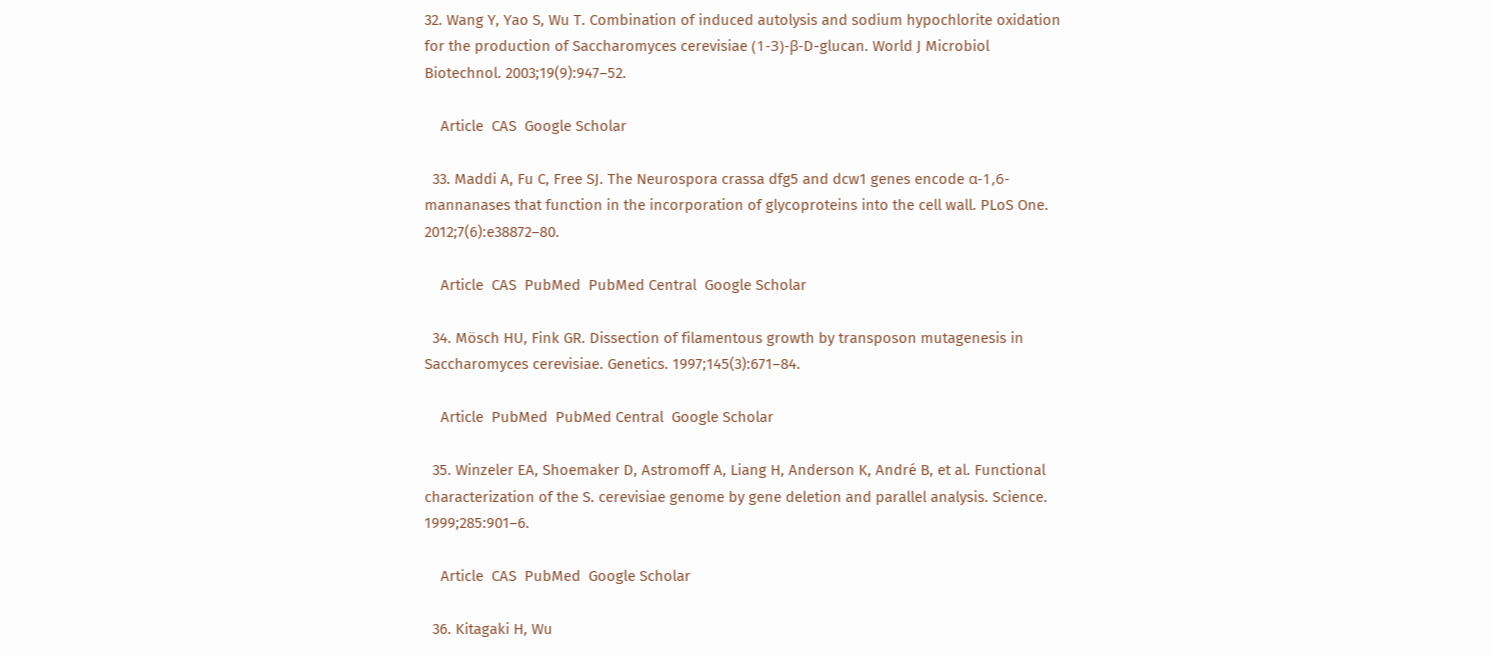32. Wang Y, Yao S, Wu T. Combination of induced autolysis and sodium hypochlorite oxidation for the production of Saccharomyces cerevisiae (1-3)-β-D-glucan. World J Microbiol Biotechnol. 2003;19(9):947–52.

    Article  CAS  Google Scholar

  33. Maddi A, Fu C, Free SJ. The Neurospora crassa dfg5 and dcw1 genes encode α-1,6-mannanases that function in the incorporation of glycoproteins into the cell wall. PLoS One. 2012;7(6):e38872–80.

    Article  CAS  PubMed  PubMed Central  Google Scholar

  34. Mösch HU, Fink GR. Dissection of filamentous growth by transposon mutagenesis in Saccharomyces cerevisiae. Genetics. 1997;145(3):671–84.

    Article  PubMed  PubMed Central  Google Scholar

  35. Winzeler EA, Shoemaker D, Astromoff A, Liang H, Anderson K, André B, et al. Functional characterization of the S. cerevisiae genome by gene deletion and parallel analysis. Science. 1999;285:901–6.

    Article  CAS  PubMed  Google Scholar

  36. Kitagaki H, Wu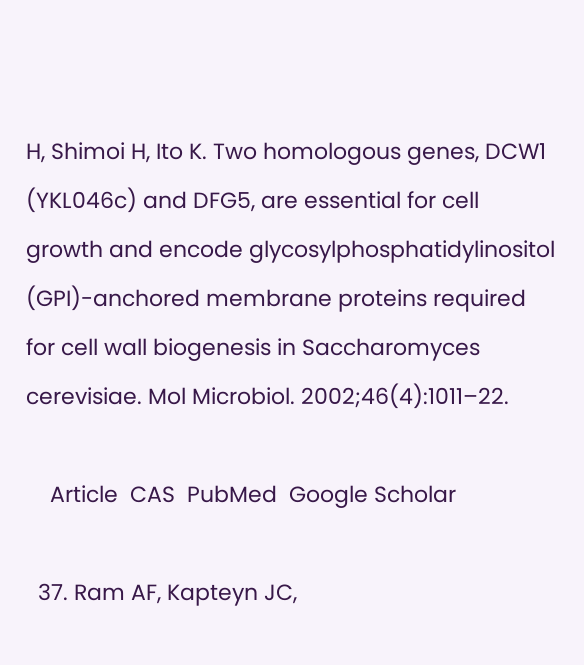H, Shimoi H, Ito K. Two homologous genes, DCW1 (YKL046c) and DFG5, are essential for cell growth and encode glycosylphosphatidylinositol (GPI)-anchored membrane proteins required for cell wall biogenesis in Saccharomyces cerevisiae. Mol Microbiol. 2002;46(4):1011–22.

    Article  CAS  PubMed  Google Scholar

  37. Ram AF, Kapteyn JC,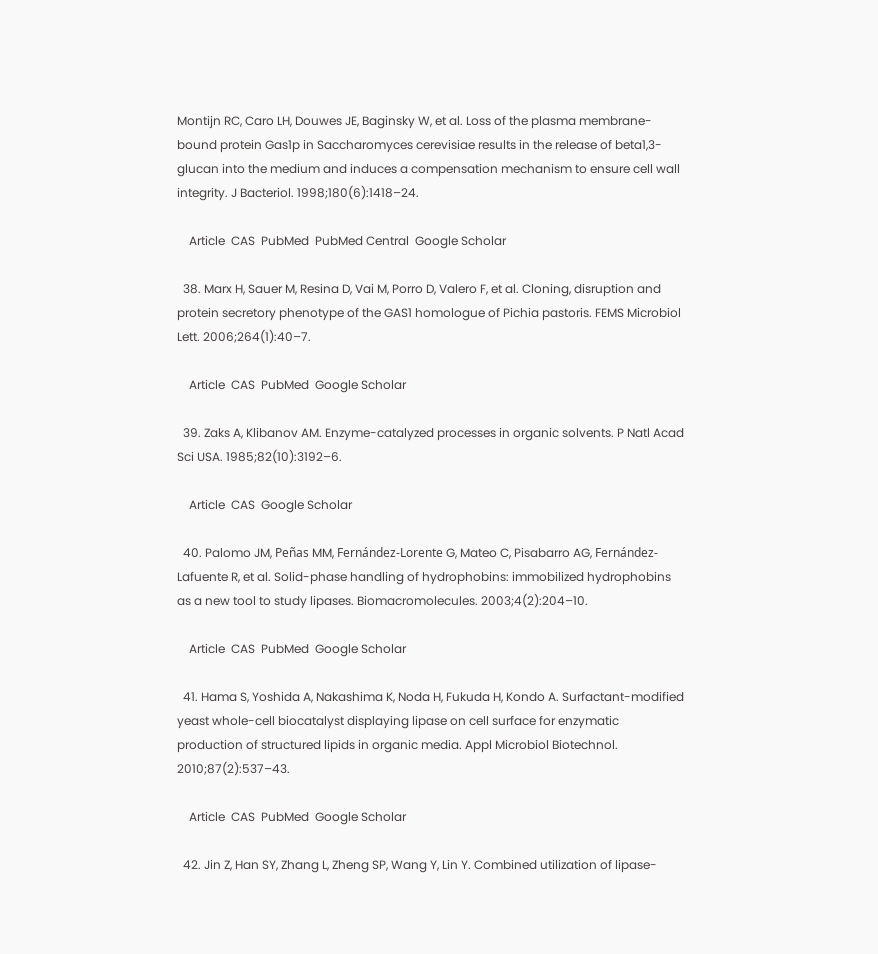Montijn RC, Caro LH, Douwes JE, Baginsky W, et al. Loss of the plasma membrane-bound protein Gas1p in Saccharomyces cerevisiae results in the release of beta1,3-glucan into the medium and induces a compensation mechanism to ensure cell wall integrity. J Bacteriol. 1998;180(6):1418–24.

    Article  CAS  PubMed  PubMed Central  Google Scholar

  38. Marx H, Sauer M, Resina D, Vai M, Porro D, Valero F, et al. Cloning, disruption and protein secretory phenotype of the GAS1 homologue of Pichia pastoris. FEMS Microbiol Lett. 2006;264(1):40–7.

    Article  CAS  PubMed  Google Scholar

  39. Zaks A, Klibanov AM. Enzyme-catalyzed processes in organic solvents. P Natl Acad Sci USA. 1985;82(10):3192–6.

    Article  CAS  Google Scholar

  40. Palomo JM, Peñas MM, Fernández-Lorente G, Mateo C, Pisabarro AG, Fernández-Lafuente R, et al. Solid-phase handling of hydrophobins: immobilized hydrophobins as a new tool to study lipases. Biomacromolecules. 2003;4(2):204–10.

    Article  CAS  PubMed  Google Scholar

  41. Hama S, Yoshida A, Nakashima K, Noda H, Fukuda H, Kondo A. Surfactant-modified yeast whole-cell biocatalyst displaying lipase on cell surface for enzymatic production of structured lipids in organic media. Appl Microbiol Biotechnol. 2010;87(2):537–43.

    Article  CAS  PubMed  Google Scholar

  42. Jin Z, Han SY, Zhang L, Zheng SP, Wang Y, Lin Y. Combined utilization of lipase-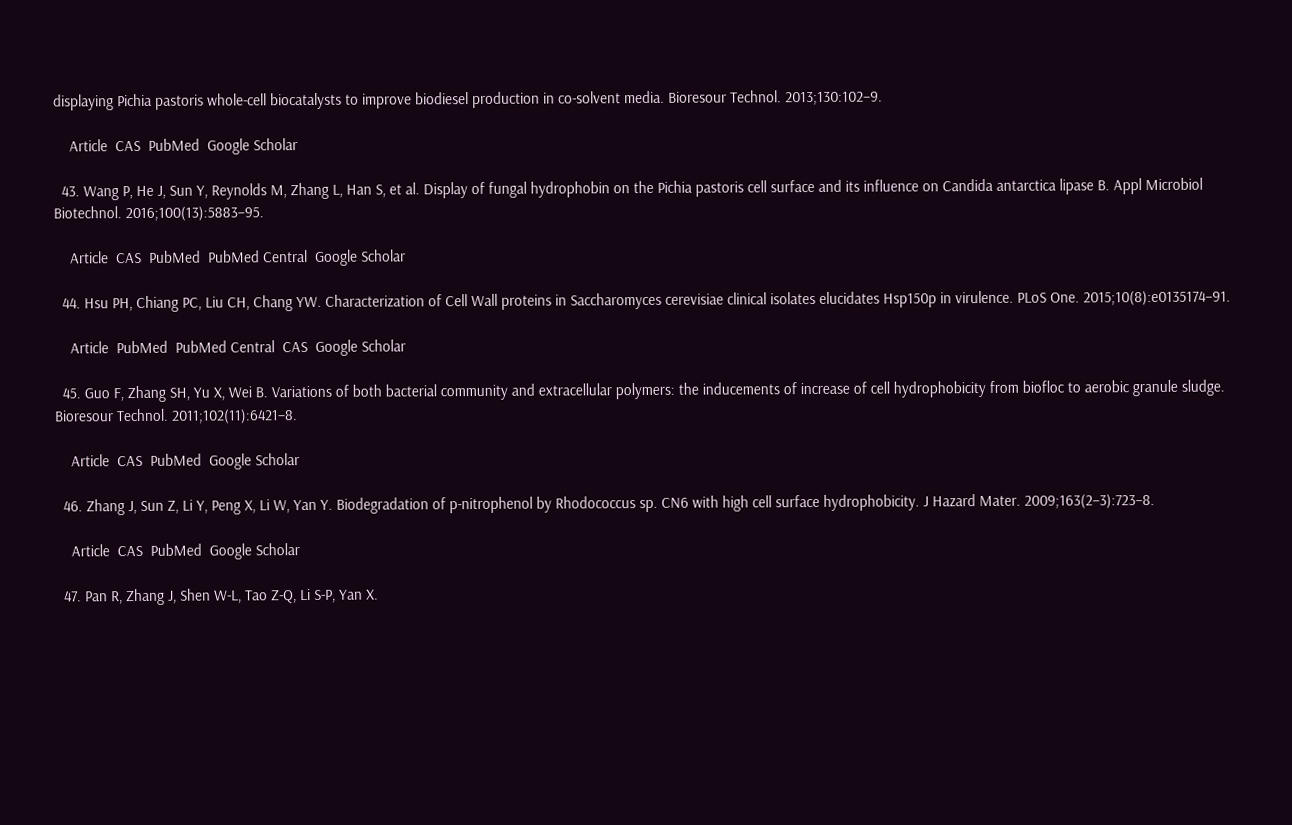displaying Pichia pastoris whole-cell biocatalysts to improve biodiesel production in co-solvent media. Bioresour Technol. 2013;130:102–9.

    Article  CAS  PubMed  Google Scholar

  43. Wang P, He J, Sun Y, Reynolds M, Zhang L, Han S, et al. Display of fungal hydrophobin on the Pichia pastoris cell surface and its influence on Candida antarctica lipase B. Appl Microbiol Biotechnol. 2016;100(13):5883–95.

    Article  CAS  PubMed  PubMed Central  Google Scholar

  44. Hsu PH, Chiang PC, Liu CH, Chang YW. Characterization of Cell Wall proteins in Saccharomyces cerevisiae clinical isolates elucidates Hsp150p in virulence. PLoS One. 2015;10(8):e0135174–91.

    Article  PubMed  PubMed Central  CAS  Google Scholar

  45. Guo F, Zhang SH, Yu X, Wei B. Variations of both bacterial community and extracellular polymers: the inducements of increase of cell hydrophobicity from biofloc to aerobic granule sludge. Bioresour Technol. 2011;102(11):6421–8.

    Article  CAS  PubMed  Google Scholar

  46. Zhang J, Sun Z, Li Y, Peng X, Li W, Yan Y. Biodegradation of p-nitrophenol by Rhodococcus sp. CN6 with high cell surface hydrophobicity. J Hazard Mater. 2009;163(2–3):723–8.

    Article  CAS  PubMed  Google Scholar

  47. Pan R, Zhang J, Shen W-L, Tao Z-Q, Li S-P, Yan X.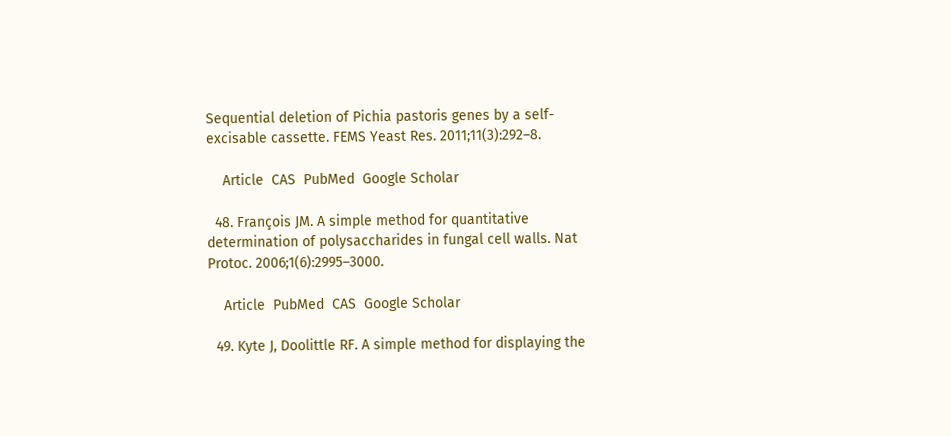Sequential deletion of Pichia pastoris genes by a self-excisable cassette. FEMS Yeast Res. 2011;11(3):292–8.

    Article  CAS  PubMed  Google Scholar

  48. François JM. A simple method for quantitative determination of polysaccharides in fungal cell walls. Nat Protoc. 2006;1(6):2995–3000.

    Article  PubMed  CAS  Google Scholar

  49. Kyte J, Doolittle RF. A simple method for displaying the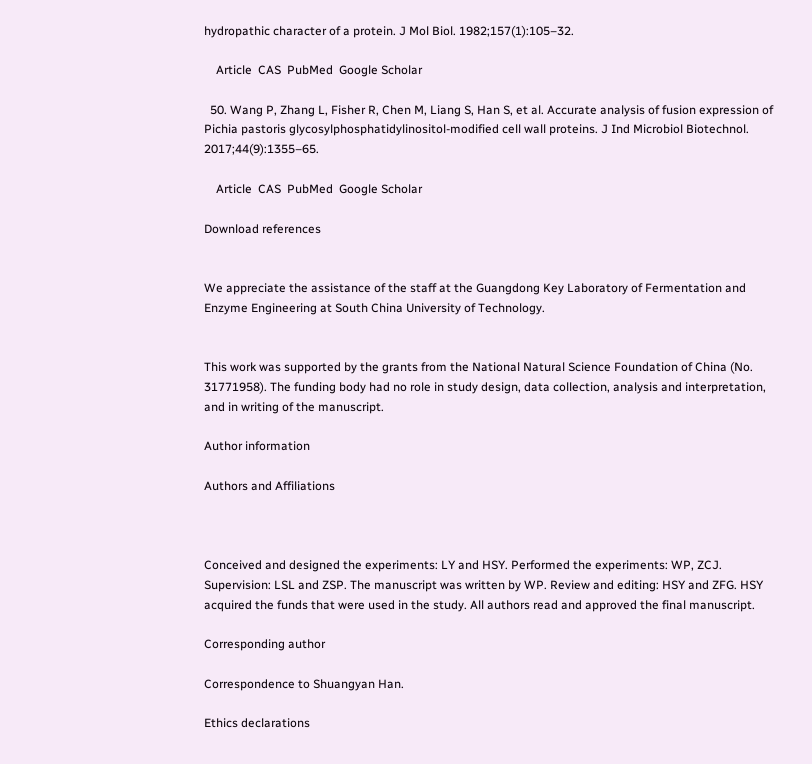hydropathic character of a protein. J Mol Biol. 1982;157(1):105–32.

    Article  CAS  PubMed  Google Scholar

  50. Wang P, Zhang L, Fisher R, Chen M, Liang S, Han S, et al. Accurate analysis of fusion expression of Pichia pastoris glycosylphosphatidylinositol-modified cell wall proteins. J Ind Microbiol Biotechnol. 2017;44(9):1355–65.

    Article  CAS  PubMed  Google Scholar

Download references


We appreciate the assistance of the staff at the Guangdong Key Laboratory of Fermentation and Enzyme Engineering at South China University of Technology.


This work was supported by the grants from the National Natural Science Foundation of China (No. 31771958). The funding body had no role in study design, data collection, analysis and interpretation, and in writing of the manuscript.

Author information

Authors and Affiliations



Conceived and designed the experiments: LY and HSY. Performed the experiments: WP, ZCJ. Supervision: LSL and ZSP. The manuscript was written by WP. Review and editing: HSY and ZFG. HSY acquired the funds that were used in the study. All authors read and approved the final manuscript.

Corresponding author

Correspondence to Shuangyan Han.

Ethics declarations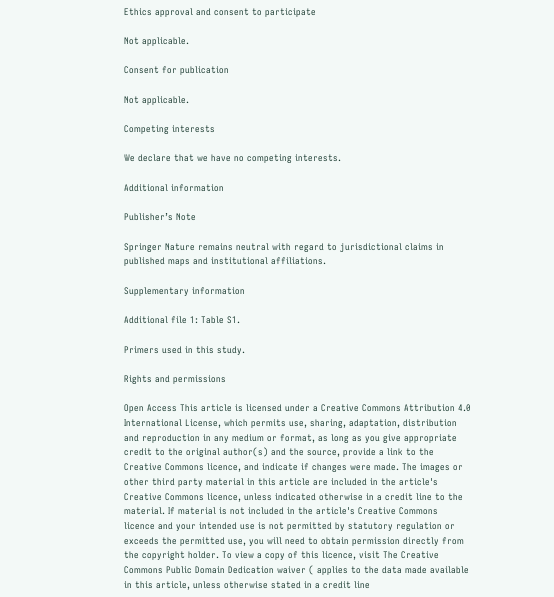Ethics approval and consent to participate

Not applicable.

Consent for publication

Not applicable.

Competing interests

We declare that we have no competing interests.

Additional information

Publisher’s Note

Springer Nature remains neutral with regard to jurisdictional claims in published maps and institutional affiliations.

Supplementary information

Additional file 1: Table S1.

Primers used in this study.

Rights and permissions

Open Access This article is licensed under a Creative Commons Attribution 4.0 International License, which permits use, sharing, adaptation, distribution and reproduction in any medium or format, as long as you give appropriate credit to the original author(s) and the source, provide a link to the Creative Commons licence, and indicate if changes were made. The images or other third party material in this article are included in the article's Creative Commons licence, unless indicated otherwise in a credit line to the material. If material is not included in the article's Creative Commons licence and your intended use is not permitted by statutory regulation or exceeds the permitted use, you will need to obtain permission directly from the copyright holder. To view a copy of this licence, visit The Creative Commons Public Domain Dedication waiver ( applies to the data made available in this article, unless otherwise stated in a credit line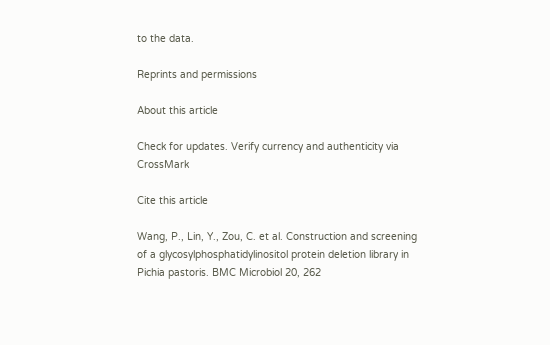to the data.

Reprints and permissions

About this article

Check for updates. Verify currency and authenticity via CrossMark

Cite this article

Wang, P., Lin, Y., Zou, C. et al. Construction and screening of a glycosylphosphatidylinositol protein deletion library in Pichia pastoris. BMC Microbiol 20, 262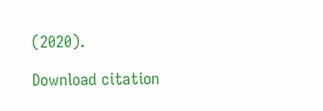(2020).

Download citation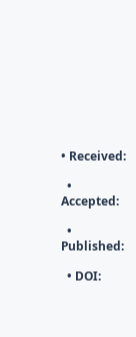• Received:

  • Accepted:

  • Published:

  • DOI: